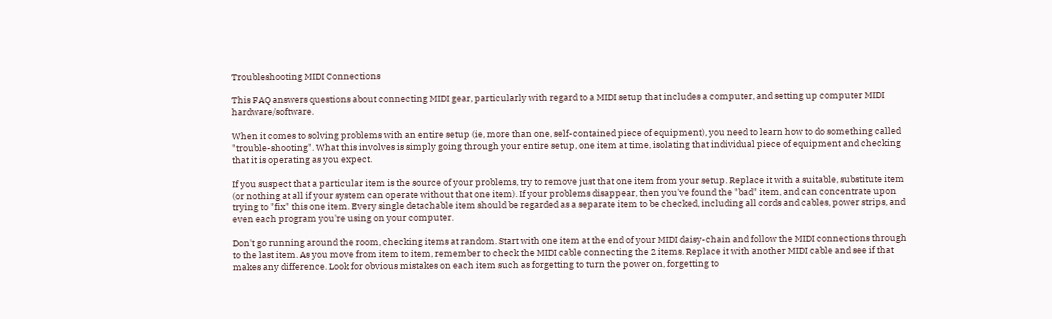Troubleshooting MIDI Connections

This FAQ answers questions about connecting MIDI gear, particularly with regard to a MIDI setup that includes a computer, and setting up computer MIDI hardware/software.

When it comes to solving problems with an entire setup (ie, more than one, self-contained piece of equipment), you need to learn how to do something called "trouble-shooting". What this involves is simply going through your entire setup, one item at time, isolating that individual piece of equipment and checking that it is operating as you expect.

If you suspect that a particular item is the source of your problems, try to remove just that one item from your setup. Replace it with a suitable, substitute item (or nothing at all if your system can operate without that one item). If your problems disappear, then you've found the "bad" item, and can concentrate upon trying to "fix" this one item. Every single detachable item should be regarded as a separate item to be checked, including all cords and cables, power strips, and even each program you're using on your computer.

Don't go running around the room, checking items at random. Start with one item at the end of your MIDI daisy-chain and follow the MIDI connections through to the last item. As you move from item to item, remember to check the MIDI cable connecting the 2 items. Replace it with another MIDI cable and see if that makes any difference. Look for obvious mistakes on each item such as forgetting to turn the power on, forgetting to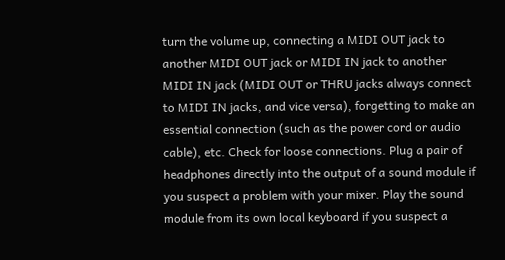turn the volume up, connecting a MIDI OUT jack to another MIDI OUT jack or MIDI IN jack to another MIDI IN jack (MIDI OUT or THRU jacks always connect to MIDI IN jacks, and vice versa), forgetting to make an essential connection (such as the power cord or audio cable), etc. Check for loose connections. Plug a pair of headphones directly into the output of a sound module if you suspect a problem with your mixer. Play the sound module from its own local keyboard if you suspect a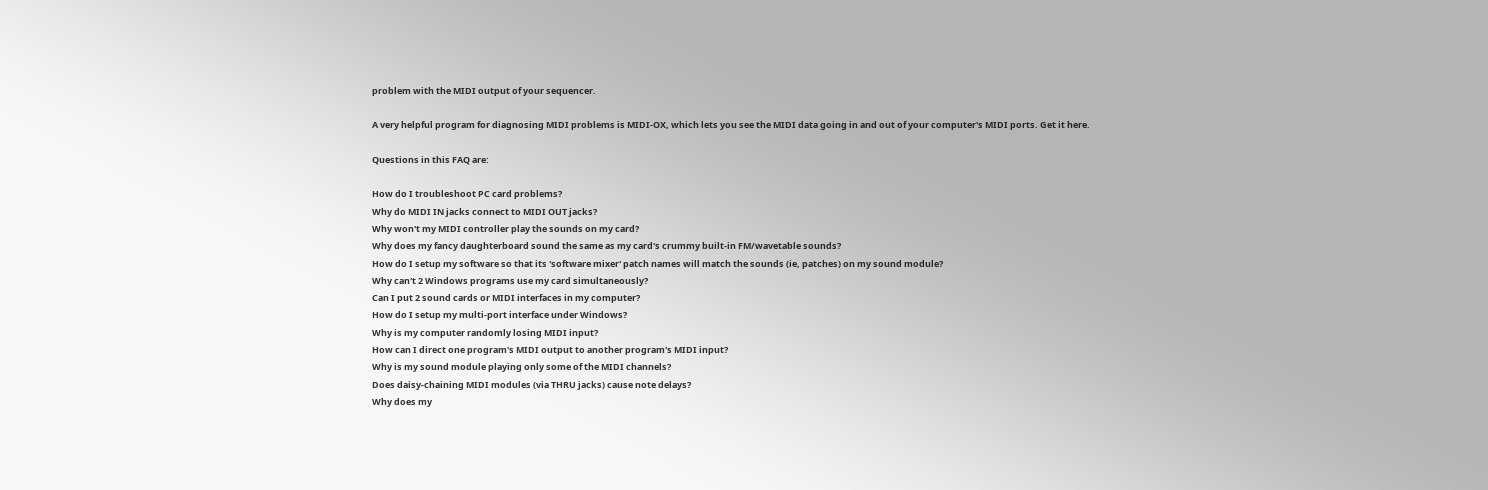problem with the MIDI output of your sequencer.

A very helpful program for diagnosing MIDI problems is MIDI-OX, which lets you see the MIDI data going in and out of your computer's MIDI ports. Get it here.

Questions in this FAQ are:

How do I troubleshoot PC card problems?
Why do MIDI IN jacks connect to MIDI OUT jacks?
Why won't my MIDI controller play the sounds on my card?
Why does my fancy daughterboard sound the same as my card's crummy built-in FM/wavetable sounds?
How do I setup my software so that its 'software mixer' patch names will match the sounds (ie, patches) on my sound module?
Why can't 2 Windows programs use my card simultaneously?
Can I put 2 sound cards or MIDI interfaces in my computer?
How do I setup my multi-port interface under Windows?
Why is my computer randomly losing MIDI input?
How can I direct one program's MIDI output to another program's MIDI input?
Why is my sound module playing only some of the MIDI channels?
Does daisy-chaining MIDI modules (via THRU jacks) cause note delays?
Why does my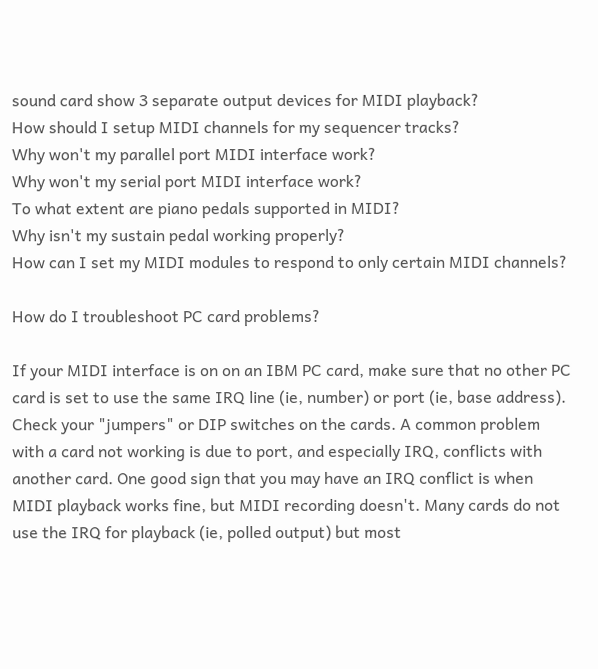sound card show 3 separate output devices for MIDI playback?
How should I setup MIDI channels for my sequencer tracks?
Why won't my parallel port MIDI interface work?
Why won't my serial port MIDI interface work?
To what extent are piano pedals supported in MIDI?
Why isn't my sustain pedal working properly?
How can I set my MIDI modules to respond to only certain MIDI channels?

How do I troubleshoot PC card problems?

If your MIDI interface is on on an IBM PC card, make sure that no other PC card is set to use the same IRQ line (ie, number) or port (ie, base address). Check your "jumpers" or DIP switches on the cards. A common problem with a card not working is due to port, and especially IRQ, conflicts with another card. One good sign that you may have an IRQ conflict is when MIDI playback works fine, but MIDI recording doesn't. Many cards do not use the IRQ for playback (ie, polled output) but most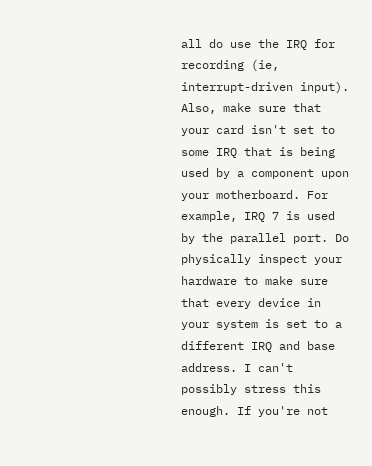all do use the IRQ for recording (ie, interrupt-driven input). Also, make sure that your card isn't set to some IRQ that is being used by a component upon your motherboard. For example, IRQ 7 is used by the parallel port. Do physically inspect your hardware to make sure that every device in your system is set to a different IRQ and base address. I can't possibly stress this enough. If you're not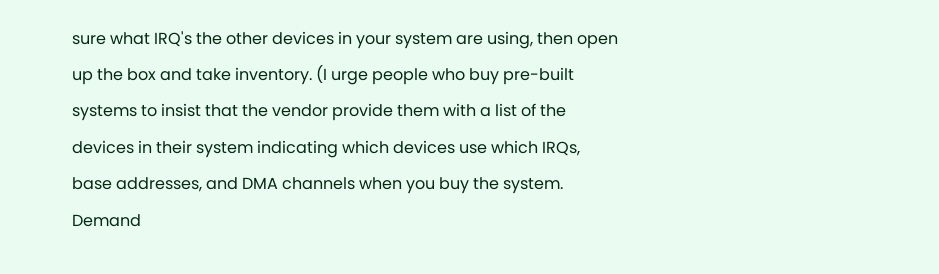sure what IRQ's the other devices in your system are using, then open up the box and take inventory. (I urge people who buy pre-built systems to insist that the vendor provide them with a list of the devices in their system indicating which devices use which IRQs, base addresses, and DMA channels when you buy the system. Demand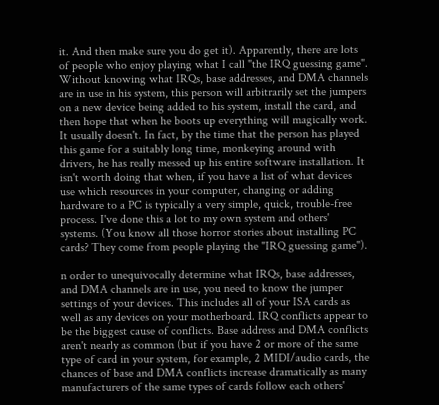it. And then make sure you do get it). Apparently, there are lots of people who enjoy playing what I call "the IRQ guessing game". Without knowing what IRQs, base addresses, and DMA channels are in use in his system, this person will arbitrarily set the jumpers on a new device being added to his system, install the card, and then hope that when he boots up everything will magically work. It usually doesn't. In fact, by the time that the person has played this game for a suitably long time, monkeying around with drivers, he has really messed up his entire software installation. It isn't worth doing that when, if you have a list of what devices use which resources in your computer, changing or adding hardware to a PC is typically a very simple, quick, trouble-free process. I've done this a lot to my own system and others' systems. (You know all those horror stories about installing PC cards? They come from people playing the "IRQ guessing game").

n order to unequivocally determine what IRQs, base addresses, and DMA channels are in use, you need to know the jumper settings of your devices. This includes all of your ISA cards as well as any devices on your motherboard. IRQ conflicts appear to be the biggest cause of conflicts. Base address and DMA conflicts aren't nearly as common (but if you have 2 or more of the same type of card in your system, for example, 2 MIDI/audio cards, the chances of base and DMA conflicts increase dramatically as many manufacturers of the same types of cards follow each others'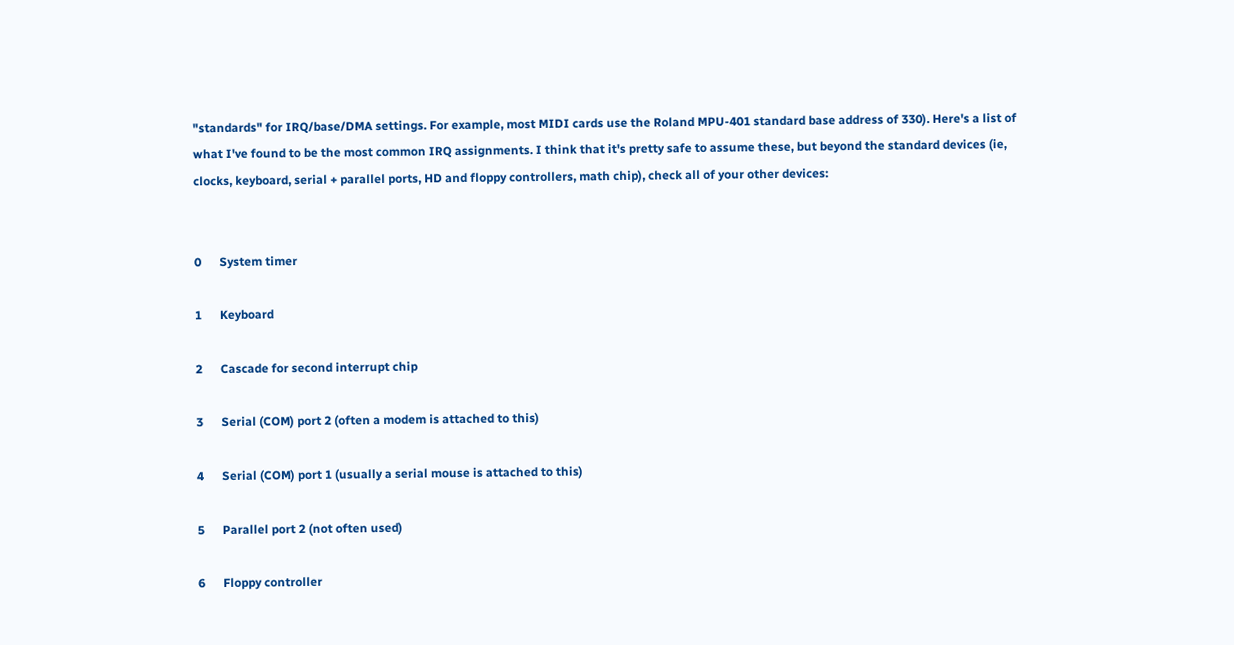"standards" for IRQ/base/DMA settings. For example, most MIDI cards use the Roland MPU-401 standard base address of 330). Here's a list of what I've found to be the most common IRQ assignments. I think that it's pretty safe to assume these, but beyond the standard devices (ie, clocks, keyboard, serial + parallel ports, HD and floppy controllers, math chip), check all of your other devices:


0      System timer

1      Keyboard

2      Cascade for second interrupt chip

3      Serial (COM) port 2 (often a modem is attached to this)

4      Serial (COM) port 1 (usually a serial mouse is attached to this)

5      Parallel port 2 (not often used)

6      Floppy controller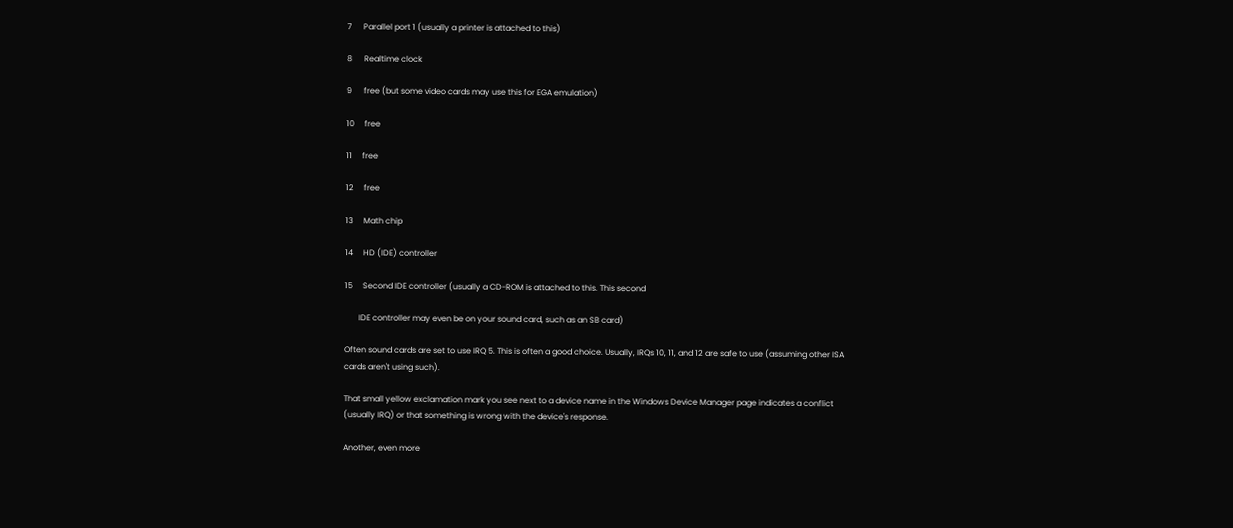7      Parallel port 1 (usually a printer is attached to this)

8      Realtime clock

9      free (but some video cards may use this for EGA emulation)

10     free

11     free

12     free

13     Math chip

14     HD (IDE) controller

15     Second IDE controller (usually a CD-ROM is attached to this. This second

       IDE controller may even be on your sound card, such as an SB card)

Often sound cards are set to use IRQ 5. This is often a good choice. Usually, IRQs 10, 11, and 12 are safe to use (assuming other ISA cards aren't using such).

That small yellow exclamation mark you see next to a device name in the Windows Device Manager page indicates a conflict (usually IRQ) or that something is wrong with the device's response.

Another, even more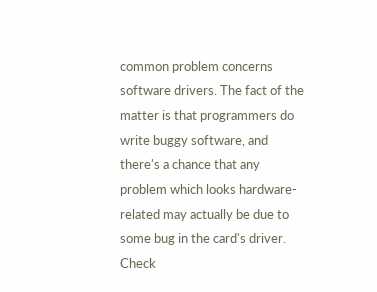common problem concerns software drivers. The fact of the matter is that programmers do write buggy software, and there's a chance that any problem which looks hardware-related may actually be due to some bug in the card's driver. Check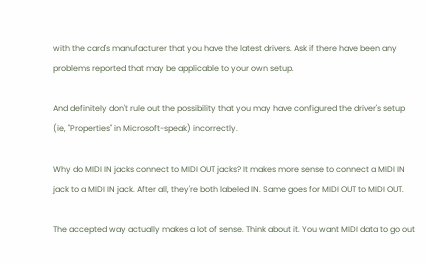with the card's manufacturer that you have the latest drivers. Ask if there have been any problems reported that may be applicable to your own setup.

And definitely don't rule out the possibility that you may have configured the driver's setup (ie, "Properties" in Microsoft-speak) incorrectly.

Why do MIDI IN jacks connect to MIDI OUT jacks? It makes more sense to connect a MIDI IN jack to a MIDI IN jack. After all, they're both labeled IN. Same goes for MIDI OUT to MIDI OUT.

The accepted way actually makes a lot of sense. Think about it. You want MIDI data to go out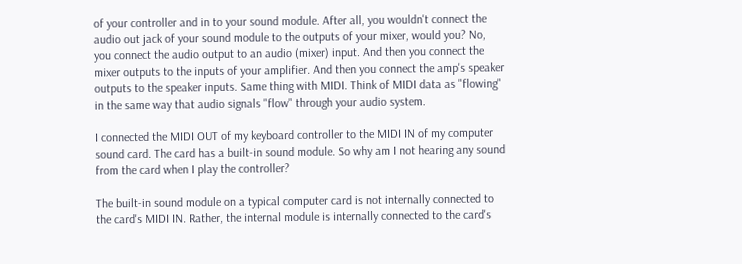of your controller and in to your sound module. After all, you wouldn't connect the audio out jack of your sound module to the outputs of your mixer, would you? No, you connect the audio output to an audio (mixer) input. And then you connect the mixer outputs to the inputs of your amplifier. And then you connect the amp's speaker outputs to the speaker inputs. Same thing with MIDI. Think of MIDI data as "flowing" in the same way that audio signals "flow" through your audio system.

I connected the MIDI OUT of my keyboard controller to the MIDI IN of my computer sound card. The card has a built-in sound module. So why am I not hearing any sound from the card when I play the controller?

The built-in sound module on a typical computer card is not internally connected to the card's MIDI IN. Rather, the internal module is internally connected to the card's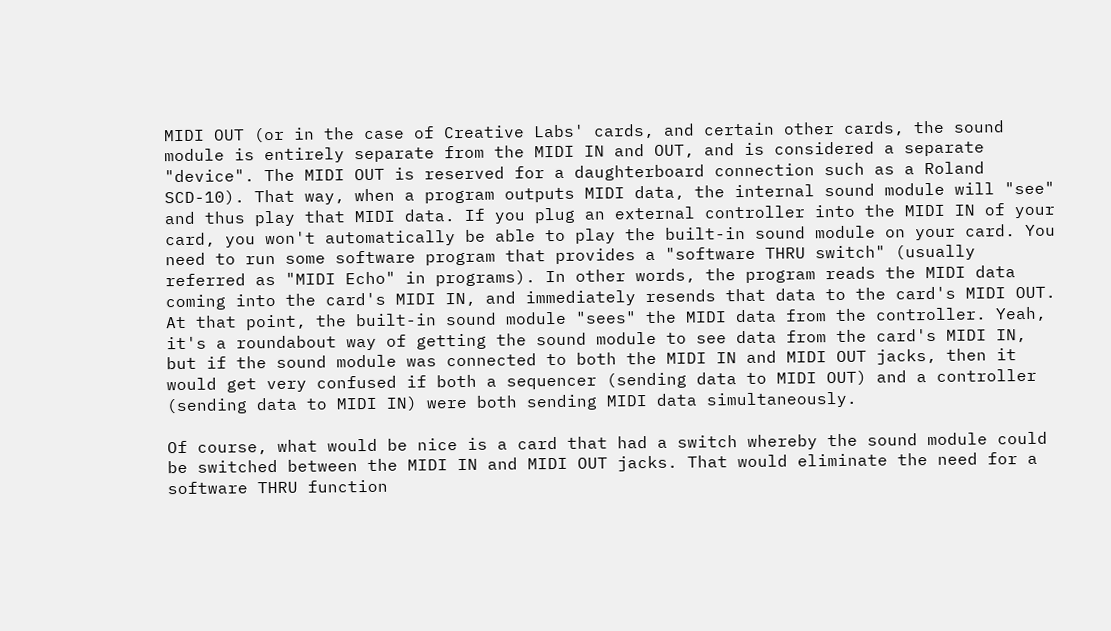MIDI OUT (or in the case of Creative Labs' cards, and certain other cards, the sound module is entirely separate from the MIDI IN and OUT, and is considered a separate "device". The MIDI OUT is reserved for a daughterboard connection such as a Roland SCD-10). That way, when a program outputs MIDI data, the internal sound module will "see" and thus play that MIDI data. If you plug an external controller into the MIDI IN of your card, you won't automatically be able to play the built-in sound module on your card. You need to run some software program that provides a "software THRU switch" (usually referred as "MIDI Echo" in programs). In other words, the program reads the MIDI data coming into the card's MIDI IN, and immediately resends that data to the card's MIDI OUT. At that point, the built-in sound module "sees" the MIDI data from the controller. Yeah, it's a roundabout way of getting the sound module to see data from the card's MIDI IN, but if the sound module was connected to both the MIDI IN and MIDI OUT jacks, then it would get very confused if both a sequencer (sending data to MIDI OUT) and a controller (sending data to MIDI IN) were both sending MIDI data simultaneously.

Of course, what would be nice is a card that had a switch whereby the sound module could be switched between the MIDI IN and MIDI OUT jacks. That would eliminate the need for a software THRU function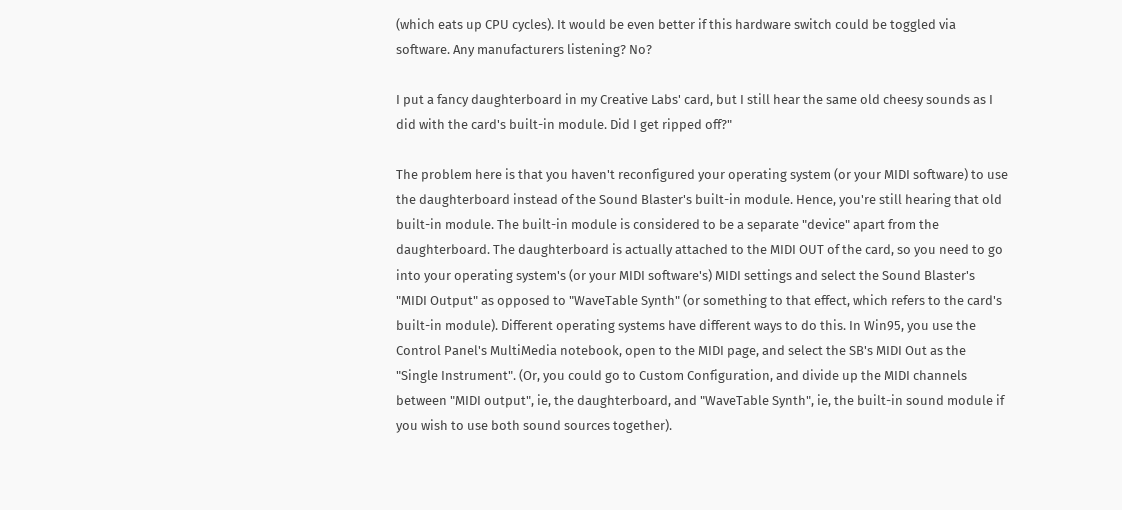(which eats up CPU cycles). It would be even better if this hardware switch could be toggled via software. Any manufacturers listening? No?

I put a fancy daughterboard in my Creative Labs' card, but I still hear the same old cheesy sounds as I did with the card's built-in module. Did I get ripped off?"

The problem here is that you haven't reconfigured your operating system (or your MIDI software) to use the daughterboard instead of the Sound Blaster's built-in module. Hence, you're still hearing that old built-in module. The built-in module is considered to be a separate "device" apart from the daughterboard. The daughterboard is actually attached to the MIDI OUT of the card, so you need to go into your operating system's (or your MIDI software's) MIDI settings and select the Sound Blaster's "MIDI Output" as opposed to "WaveTable Synth" (or something to that effect, which refers to the card's built-in module). Different operating systems have different ways to do this. In Win95, you use the Control Panel's MultiMedia notebook, open to the MIDI page, and select the SB's MIDI Out as the "Single Instrument". (Or, you could go to Custom Configuration, and divide up the MIDI channels between "MIDI output", ie, the daughterboard, and "WaveTable Synth", ie, the built-in sound module if you wish to use both sound sources together).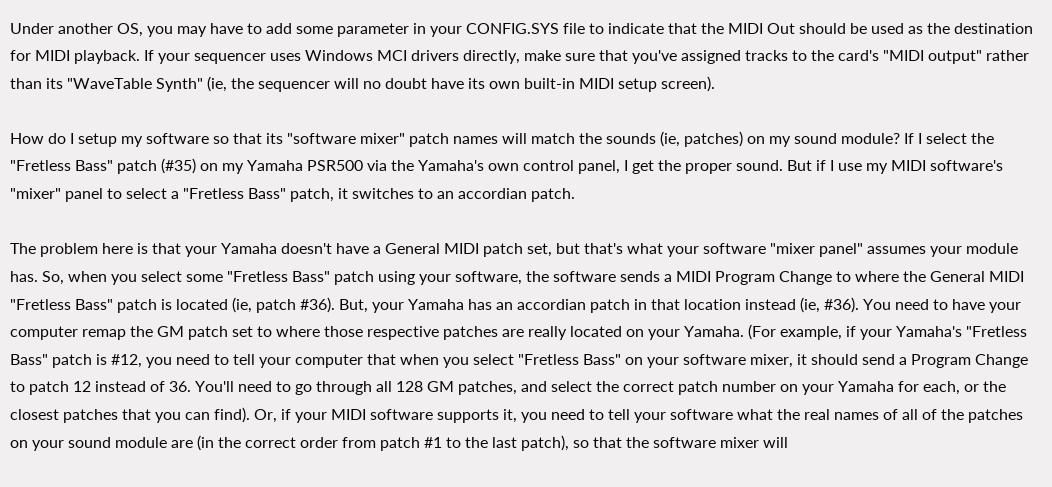Under another OS, you may have to add some parameter in your CONFIG.SYS file to indicate that the MIDI Out should be used as the destination for MIDI playback. If your sequencer uses Windows MCI drivers directly, make sure that you've assigned tracks to the card's "MIDI output" rather than its "WaveTable Synth" (ie, the sequencer will no doubt have its own built-in MIDI setup screen).

How do I setup my software so that its "software mixer" patch names will match the sounds (ie, patches) on my sound module? If I select the "Fretless Bass" patch (#35) on my Yamaha PSR500 via the Yamaha's own control panel, I get the proper sound. But if I use my MIDI software's "mixer" panel to select a "Fretless Bass" patch, it switches to an accordian patch.

The problem here is that your Yamaha doesn't have a General MIDI patch set, but that's what your software "mixer panel" assumes your module has. So, when you select some "Fretless Bass" patch using your software, the software sends a MIDI Program Change to where the General MIDI "Fretless Bass" patch is located (ie, patch #36). But, your Yamaha has an accordian patch in that location instead (ie, #36). You need to have your computer remap the GM patch set to where those respective patches are really located on your Yamaha. (For example, if your Yamaha's "Fretless Bass" patch is #12, you need to tell your computer that when you select "Fretless Bass" on your software mixer, it should send a Program Change to patch 12 instead of 36. You'll need to go through all 128 GM patches, and select the correct patch number on your Yamaha for each, or the closest patches that you can find). Or, if your MIDI software supports it, you need to tell your software what the real names of all of the patches on your sound module are (in the correct order from patch #1 to the last patch), so that the software mixer will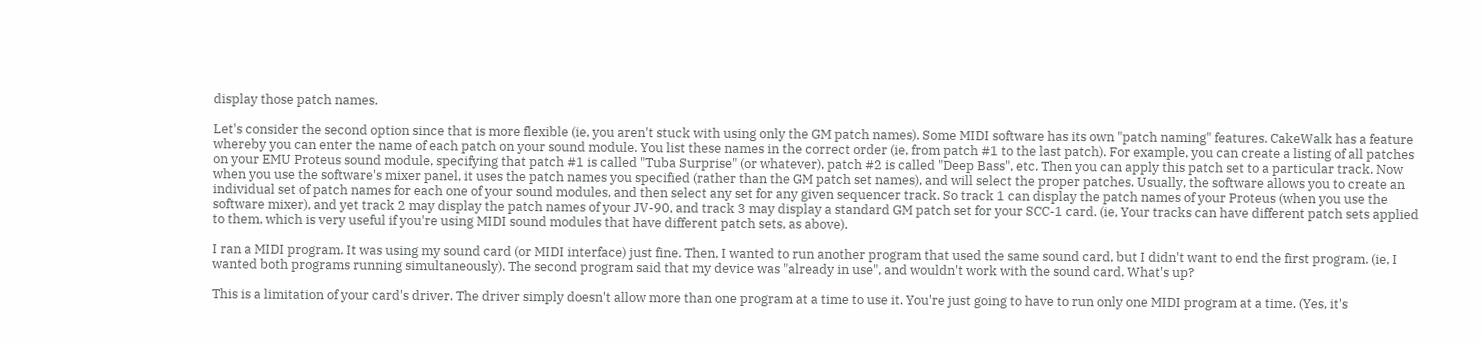display those patch names.

Let's consider the second option since that is more flexible (ie, you aren't stuck with using only the GM patch names). Some MIDI software has its own "patch naming" features. CakeWalk has a feature whereby you can enter the name of each patch on your sound module. You list these names in the correct order (ie, from patch #1 to the last patch). For example, you can create a listing of all patches on your EMU Proteus sound module, specifying that patch #1 is called "Tuba Surprise" (or whatever), patch #2 is called "Deep Bass", etc. Then you can apply this patch set to a particular track. Now when you use the software's mixer panel, it uses the patch names you specified (rather than the GM patch set names), and will select the proper patches. Usually, the software allows you to create an individual set of patch names for each one of your sound modules, and then select any set for any given sequencer track. So track 1 can display the patch names of your Proteus (when you use the software mixer), and yet track 2 may display the patch names of your JV-90, and track 3 may display a standard GM patch set for your SCC-1 card. (ie, Your tracks can have different patch sets applied to them, which is very useful if you're using MIDI sound modules that have different patch sets, as above).

I ran a MIDI program. It was using my sound card (or MIDI interface) just fine. Then, I wanted to run another program that used the same sound card, but I didn't want to end the first program. (ie, I wanted both programs running simultaneously). The second program said that my device was "already in use", and wouldn't work with the sound card. What's up?

This is a limitation of your card's driver. The driver simply doesn't allow more than one program at a time to use it. You're just going to have to run only one MIDI program at a time. (Yes, it's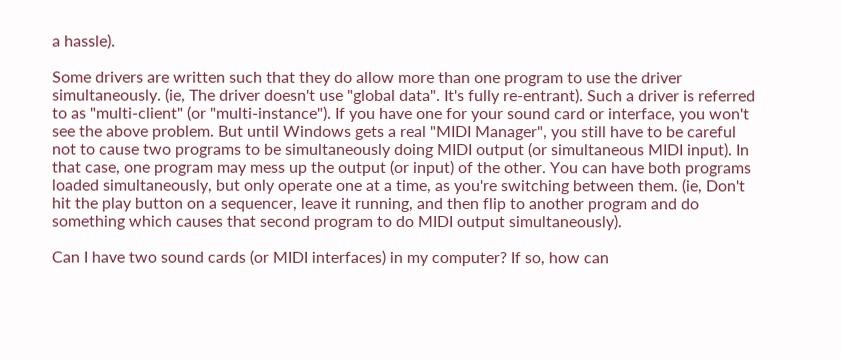a hassle).

Some drivers are written such that they do allow more than one program to use the driver simultaneously. (ie, The driver doesn't use "global data". It's fully re-entrant). Such a driver is referred to as "multi-client" (or "multi-instance"). If you have one for your sound card or interface, you won't see the above problem. But until Windows gets a real "MIDI Manager", you still have to be careful not to cause two programs to be simultaneously doing MIDI output (or simultaneous MIDI input). In that case, one program may mess up the output (or input) of the other. You can have both programs loaded simultaneously, but only operate one at a time, as you're switching between them. (ie, Don't hit the play button on a sequencer, leave it running, and then flip to another program and do something which causes that second program to do MIDI output simultaneously).

Can I have two sound cards (or MIDI interfaces) in my computer? If so, how can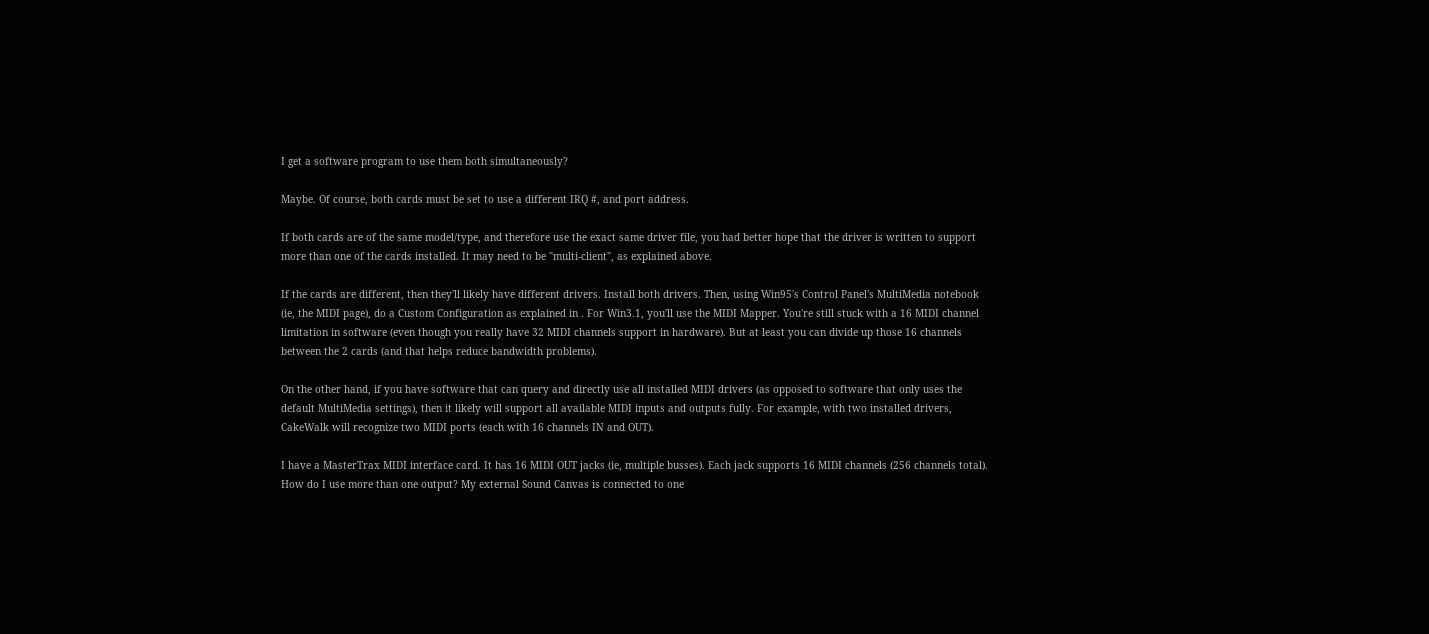I get a software program to use them both simultaneously?

Maybe. Of course, both cards must be set to use a different IRQ #, and port address.

If both cards are of the same model/type, and therefore use the exact same driver file, you had better hope that the driver is written to support more than one of the cards installed. It may need to be "multi-client", as explained above.

If the cards are different, then they'll likely have different drivers. Install both drivers. Then, using Win95's Control Panel's MultiMedia notebook (ie, the MIDI page), do a Custom Configuration as explained in . For Win3.1, you'll use the MIDI Mapper. You're still stuck with a 16 MIDI channel limitation in software (even though you really have 32 MIDI channels support in hardware). But at least you can divide up those 16 channels between the 2 cards (and that helps reduce bandwidth problems).

On the other hand, if you have software that can query and directly use all installed MIDI drivers (as opposed to software that only uses the default MultiMedia settings), then it likely will support all available MIDI inputs and outputs fully. For example, with two installed drivers, CakeWalk will recognize two MIDI ports (each with 16 channels IN and OUT).

I have a MasterTrax MIDI interface card. It has 16 MIDI OUT jacks (ie, multiple busses). Each jack supports 16 MIDI channels (256 channels total). How do I use more than one output? My external Sound Canvas is connected to one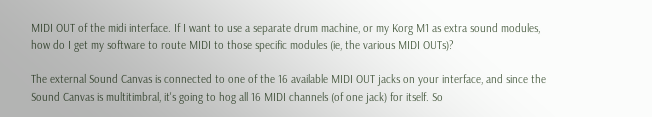MIDI OUT of the midi interface. If I want to use a separate drum machine, or my Korg M1 as extra sound modules, how do I get my software to route MIDI to those specific modules (ie, the various MIDI OUTs)?

The external Sound Canvas is connected to one of the 16 available MIDI OUT jacks on your interface, and since the Sound Canvas is multitimbral, it's going to hog all 16 MIDI channels (of one jack) for itself. So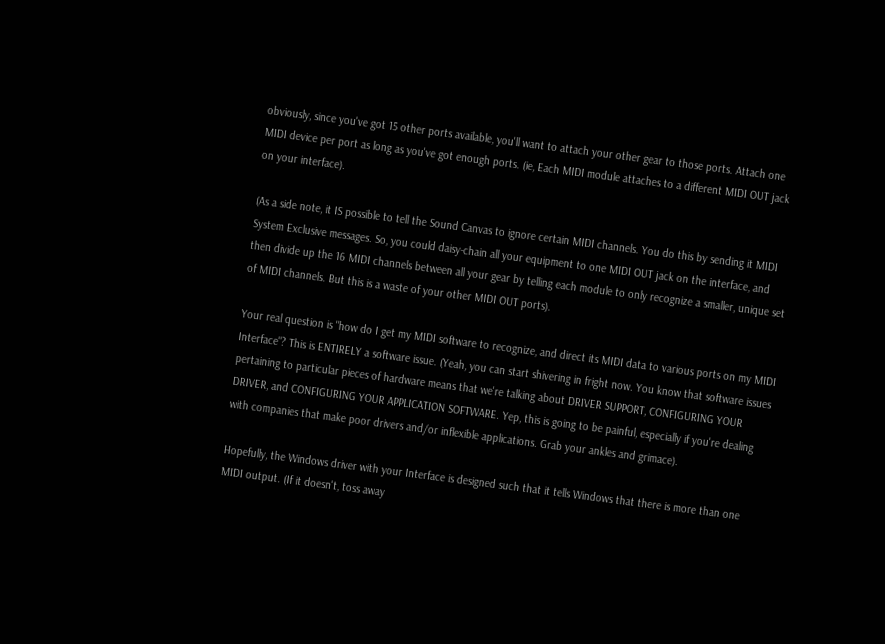obviously, since you've got 15 other ports available, you'll want to attach your other gear to those ports. Attach one MIDI device per port as long as you've got enough ports. (ie, Each MIDI module attaches to a different MIDI OUT jack on your interface).

(As a side note, it IS possible to tell the Sound Canvas to ignore certain MIDI channels. You do this by sending it MIDI System Exclusive messages. So, you could daisy-chain all your equipment to one MIDI OUT jack on the interface, and then divide up the 16 MIDI channels between all your gear by telling each module to only recognize a smaller, unique set of MIDI channels. But this is a waste of your other MIDI OUT ports).

Your real question is "how do I get my MIDI software to recognize, and direct its MIDI data to various ports on my MIDI Interface"? This is ENTIRELY a software issue. (Yeah, you can start shivering in fright now. You know that software issues pertaining to particular pieces of hardware means that we're talking about DRIVER SUPPORT, CONFIGURING YOUR DRIVER, and CONFIGURING YOUR APPLICATION SOFTWARE. Yep, this is going to be painful, especially if you're dealing with companies that make poor drivers and/or inflexible applications. Grab your ankles and grimace).

Hopefully, the Windows driver with your Interface is designed such that it tells Windows that there is more than one MIDI output. (If it doesn't, toss away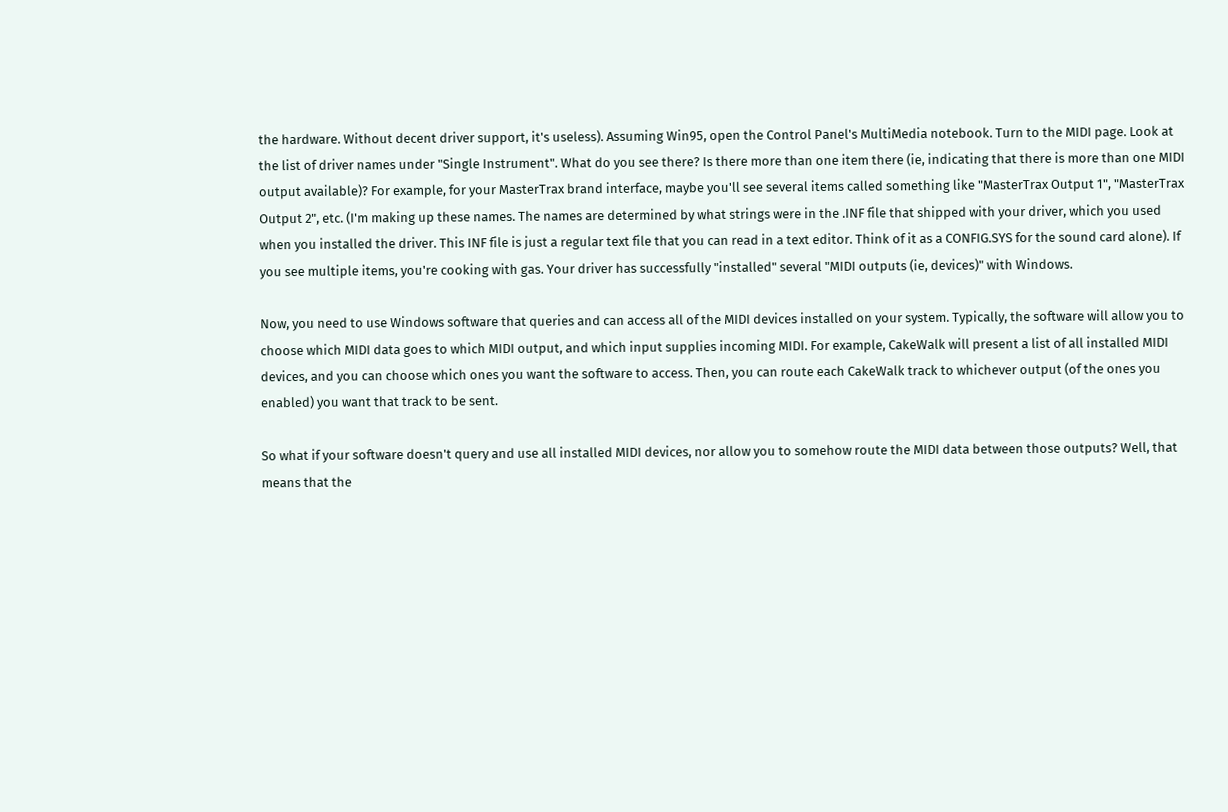the hardware. Without decent driver support, it's useless). Assuming Win95, open the Control Panel's MultiMedia notebook. Turn to the MIDI page. Look at the list of driver names under "Single Instrument". What do you see there? Is there more than one item there (ie, indicating that there is more than one MIDI output available)? For example, for your MasterTrax brand interface, maybe you'll see several items called something like "MasterTrax Output 1", "MasterTrax Output 2", etc. (I'm making up these names. The names are determined by what strings were in the .INF file that shipped with your driver, which you used when you installed the driver. This INF file is just a regular text file that you can read in a text editor. Think of it as a CONFIG.SYS for the sound card alone). If you see multiple items, you're cooking with gas. Your driver has successfully "installed" several "MIDI outputs (ie, devices)" with Windows.

Now, you need to use Windows software that queries and can access all of the MIDI devices installed on your system. Typically, the software will allow you to choose which MIDI data goes to which MIDI output, and which input supplies incoming MIDI. For example, CakeWalk will present a list of all installed MIDI devices, and you can choose which ones you want the software to access. Then, you can route each CakeWalk track to whichever output (of the ones you enabled) you want that track to be sent.

So what if your software doesn't query and use all installed MIDI devices, nor allow you to somehow route the MIDI data between those outputs? Well, that means that the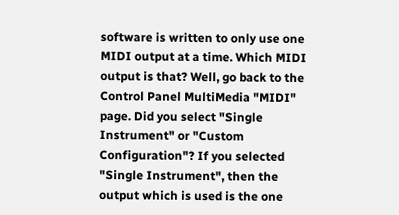software is written to only use one MIDI output at a time. Which MIDI output is that? Well, go back to the Control Panel MultiMedia "MIDI" page. Did you select "Single Instrument" or "Custom Configuration"? If you selected "Single Instrument", then the output which is used is the one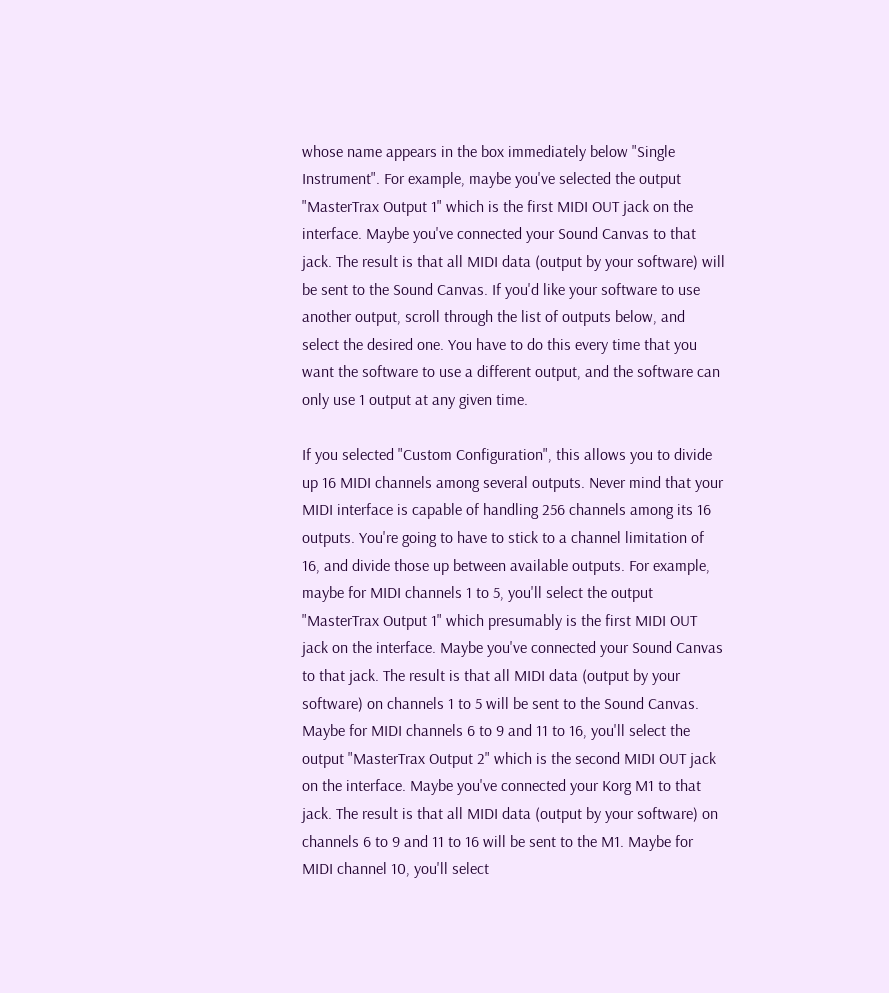whose name appears in the box immediately below "Single Instrument". For example, maybe you've selected the output "MasterTrax Output 1" which is the first MIDI OUT jack on the interface. Maybe you've connected your Sound Canvas to that jack. The result is that all MIDI data (output by your software) will be sent to the Sound Canvas. If you'd like your software to use another output, scroll through the list of outputs below, and select the desired one. You have to do this every time that you want the software to use a different output, and the software can only use 1 output at any given time.

If you selected "Custom Configuration", this allows you to divide up 16 MIDI channels among several outputs. Never mind that your MIDI interface is capable of handling 256 channels among its 16 outputs. You're going to have to stick to a channel limitation of 16, and divide those up between available outputs. For example, maybe for MIDI channels 1 to 5, you'll select the output "MasterTrax Output 1" which presumably is the first MIDI OUT jack on the interface. Maybe you've connected your Sound Canvas to that jack. The result is that all MIDI data (output by your software) on channels 1 to 5 will be sent to the Sound Canvas. Maybe for MIDI channels 6 to 9 and 11 to 16, you'll select the output "MasterTrax Output 2" which is the second MIDI OUT jack on the interface. Maybe you've connected your Korg M1 to that jack. The result is that all MIDI data (output by your software) on channels 6 to 9 and 11 to 16 will be sent to the M1. Maybe for MIDI channel 10, you'll select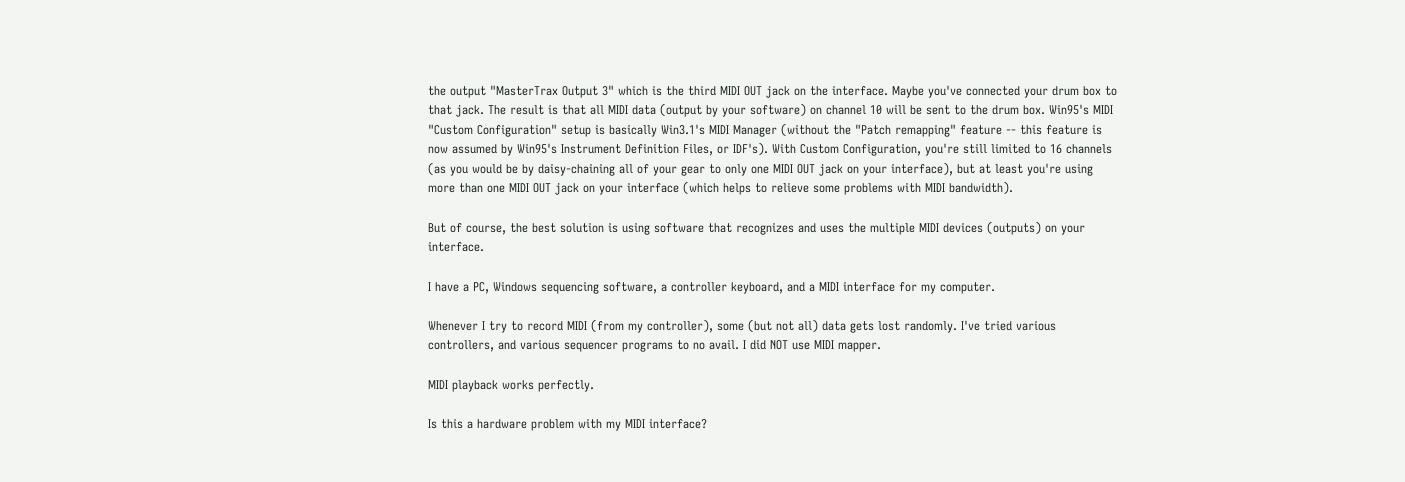the output "MasterTrax Output 3" which is the third MIDI OUT jack on the interface. Maybe you've connected your drum box to that jack. The result is that all MIDI data (output by your software) on channel 10 will be sent to the drum box. Win95's MIDI "Custom Configuration" setup is basically Win3.1's MIDI Manager (without the "Patch remapping" feature -- this feature is now assumed by Win95's Instrument Definition Files, or IDF's). With Custom Configuration, you're still limited to 16 channels (as you would be by daisy-chaining all of your gear to only one MIDI OUT jack on your interface), but at least you're using more than one MIDI OUT jack on your interface (which helps to relieve some problems with MIDI bandwidth).

But of course, the best solution is using software that recognizes and uses the multiple MIDI devices (outputs) on your interface.

I have a PC, Windows sequencing software, a controller keyboard, and a MIDI interface for my computer.

Whenever I try to record MIDI (from my controller), some (but not all) data gets lost randomly. I've tried various controllers, and various sequencer programs to no avail. I did NOT use MIDI mapper.

MIDI playback works perfectly.

Is this a hardware problem with my MIDI interface?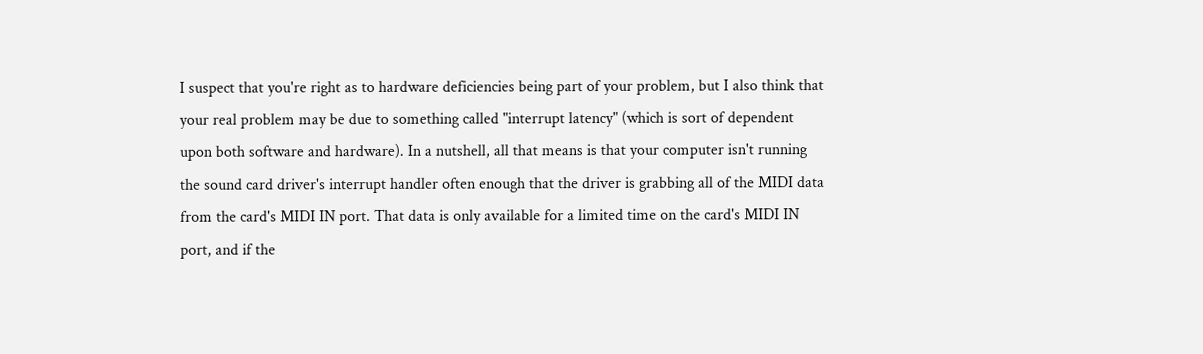I suspect that you're right as to hardware deficiencies being part of your problem, but I also think that your real problem may be due to something called "interrupt latency" (which is sort of dependent upon both software and hardware). In a nutshell, all that means is that your computer isn't running the sound card driver's interrupt handler often enough that the driver is grabbing all of the MIDI data from the card's MIDI IN port. That data is only available for a limited time on the card's MIDI IN port, and if the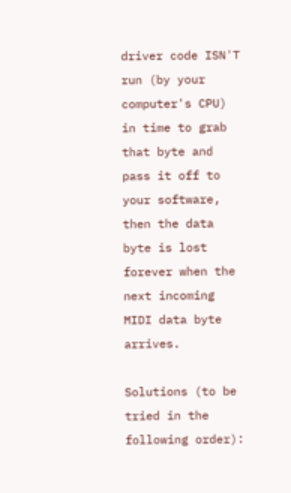driver code ISN'T run (by your computer's CPU) in time to grab that byte and pass it off to your software, then the data byte is lost forever when the next incoming MIDI data byte arrives.

Solutions (to be tried in the following order):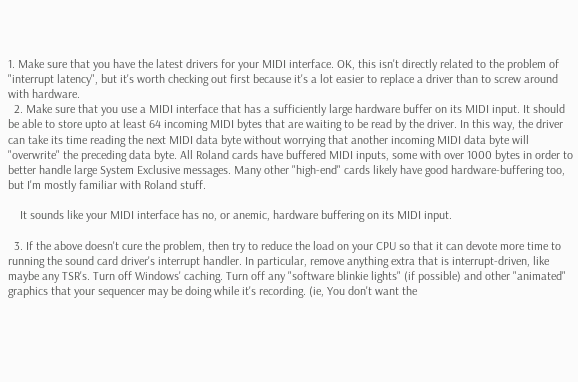1. Make sure that you have the latest drivers for your MIDI interface. OK, this isn't directly related to the problem of "interrupt latency", but it's worth checking out first because it's a lot easier to replace a driver than to screw around with hardware.
  2. Make sure that you use a MIDI interface that has a sufficiently large hardware buffer on its MIDI input. It should be able to store upto at least 64 incoming MIDI bytes that are waiting to be read by the driver. In this way, the driver can take its time reading the next MIDI data byte without worrying that another incoming MIDI data byte will "overwrite" the preceding data byte. All Roland cards have buffered MIDI inputs, some with over 1000 bytes in order to better handle large System Exclusive messages. Many other "high-end" cards likely have good hardware-buffering too, but I'm mostly familiar with Roland stuff.

    It sounds like your MIDI interface has no, or anemic, hardware buffering on its MIDI input.

  3. If the above doesn't cure the problem, then try to reduce the load on your CPU so that it can devote more time to running the sound card driver's interrupt handler. In particular, remove anything extra that is interrupt-driven, like maybe any TSR's. Turn off Windows' caching. Turn off any "software blinkie lights" (if possible) and other "animated" graphics that your sequencer may be doing while it's recording. (ie, You don't want the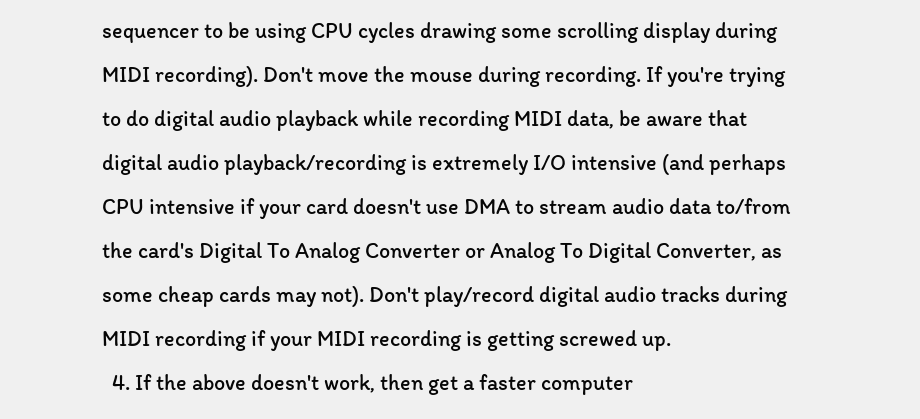sequencer to be using CPU cycles drawing some scrolling display during MIDI recording). Don't move the mouse during recording. If you're trying to do digital audio playback while recording MIDI data, be aware that digital audio playback/recording is extremely I/O intensive (and perhaps CPU intensive if your card doesn't use DMA to stream audio data to/from the card's Digital To Analog Converter or Analog To Digital Converter, as some cheap cards may not). Don't play/record digital audio tracks during MIDI recording if your MIDI recording is getting screwed up.
  4. If the above doesn't work, then get a faster computer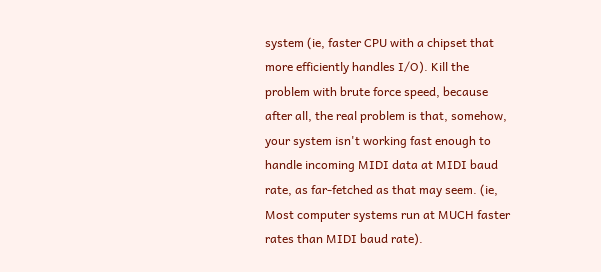system (ie, faster CPU with a chipset that more efficiently handles I/O). Kill the problem with brute force speed, because after all, the real problem is that, somehow, your system isn't working fast enough to handle incoming MIDI data at MIDI baud rate, as far-fetched as that may seem. (ie, Most computer systems run at MUCH faster rates than MIDI baud rate).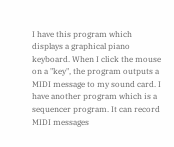I have this program which displays a graphical piano keyboard. When I click the mouse on a "key", the program outputs a MIDI message to my sound card. I have another program which is a sequencer program. It can record MIDI messages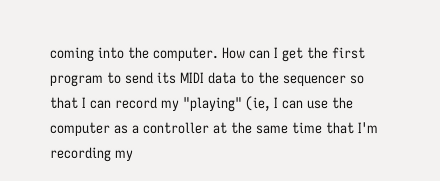coming into the computer. How can I get the first program to send its MIDI data to the sequencer so that I can record my "playing" (ie, I can use the computer as a controller at the same time that I'm recording my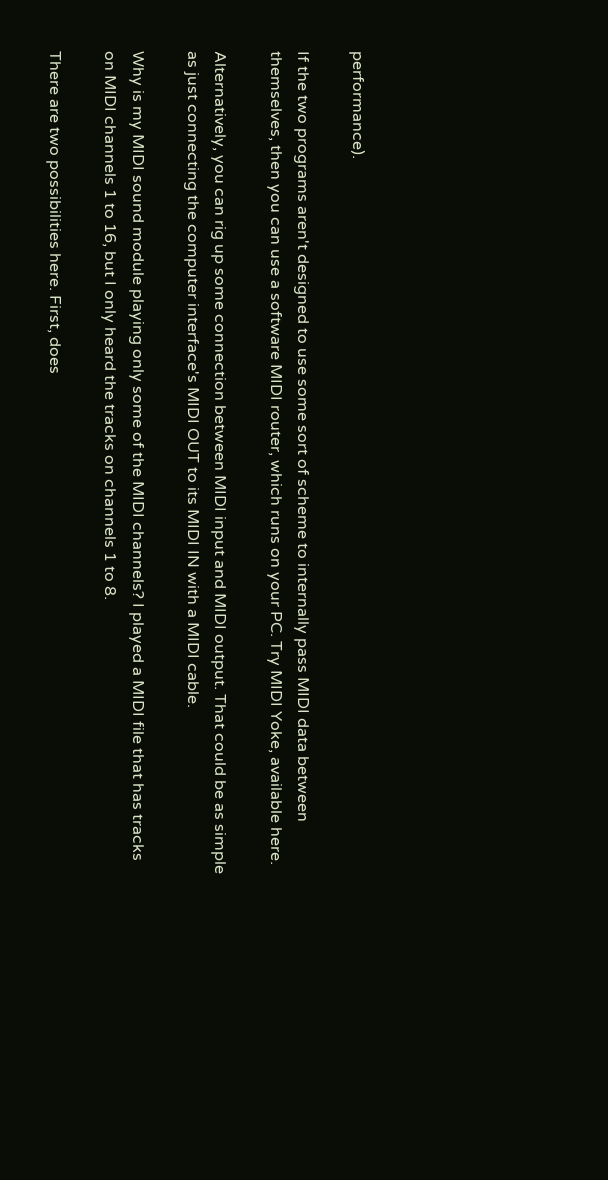performance).

If the two programs aren't designed to use some sort of scheme to internally pass MIDI data between themselves, then you can use a software MIDI router, which runs on your PC. Try MIDI Yoke, available here.

Alternatively, you can rig up some connection between MIDI input and MIDI output. That could be as simple as just connecting the computer interface's MIDI OUT to its MIDI IN with a MIDI cable.

Why is my MIDI sound module playing only some of the MIDI channels? I played a MIDI file that has tracks on MIDI channels 1 to 16, but I only heard the tracks on channels 1 to 8.

There are two possibilities here. First, does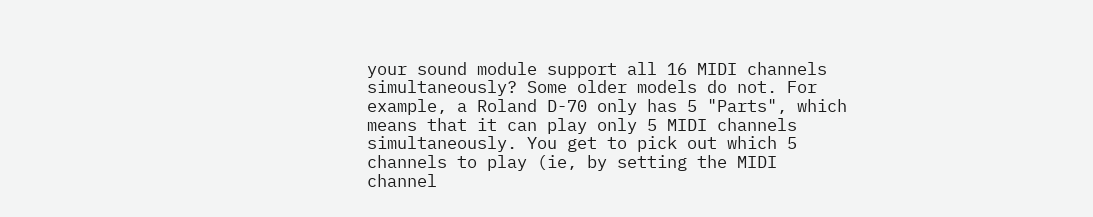your sound module support all 16 MIDI channels simultaneously? Some older models do not. For example, a Roland D-70 only has 5 "Parts", which means that it can play only 5 MIDI channels simultaneously. You get to pick out which 5 channels to play (ie, by setting the MIDI channel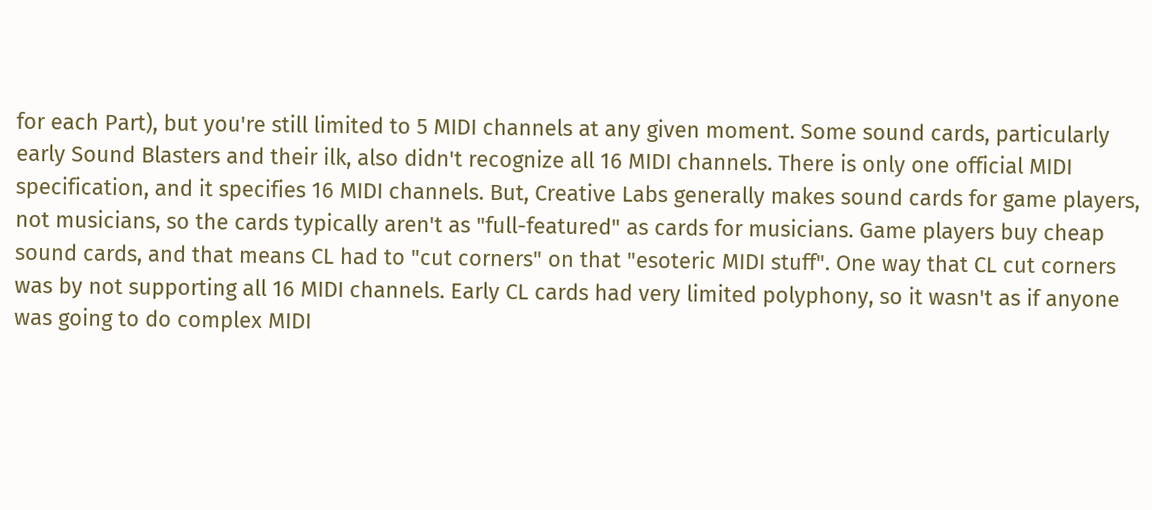for each Part), but you're still limited to 5 MIDI channels at any given moment. Some sound cards, particularly early Sound Blasters and their ilk, also didn't recognize all 16 MIDI channels. There is only one official MIDI specification, and it specifies 16 MIDI channels. But, Creative Labs generally makes sound cards for game players, not musicians, so the cards typically aren't as "full-featured" as cards for musicians. Game players buy cheap sound cards, and that means CL had to "cut corners" on that "esoteric MIDI stuff". One way that CL cut corners was by not supporting all 16 MIDI channels. Early CL cards had very limited polyphony, so it wasn't as if anyone was going to do complex MIDI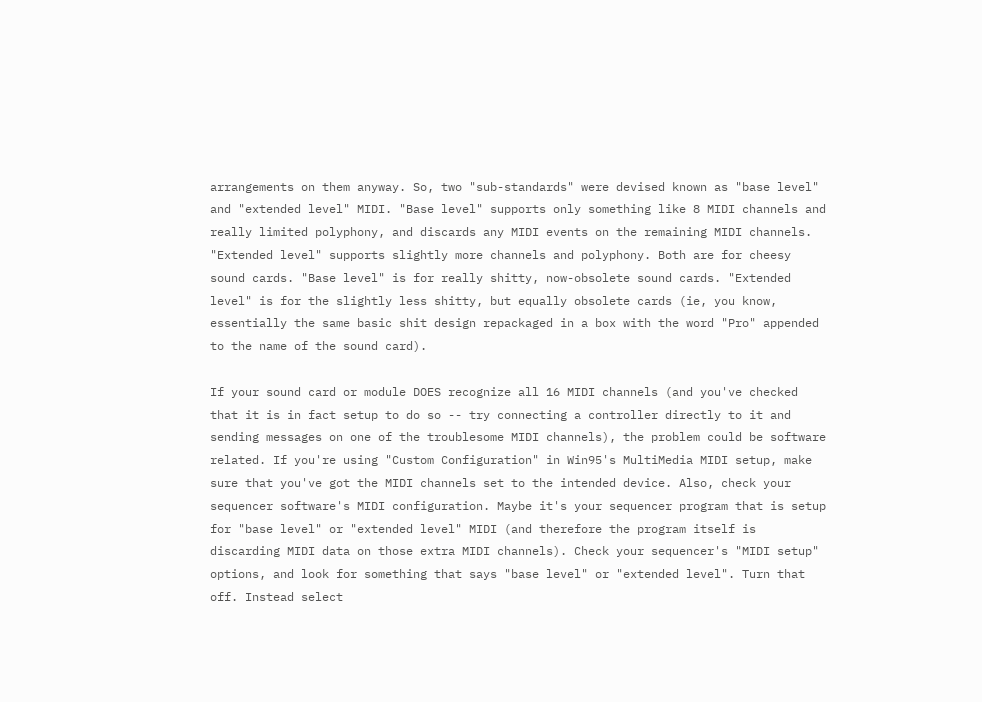arrangements on them anyway. So, two "sub-standards" were devised known as "base level" and "extended level" MIDI. "Base level" supports only something like 8 MIDI channels and really limited polyphony, and discards any MIDI events on the remaining MIDI channels. "Extended level" supports slightly more channels and polyphony. Both are for cheesy sound cards. "Base level" is for really shitty, now-obsolete sound cards. "Extended level" is for the slightly less shitty, but equally obsolete cards (ie, you know, essentially the same basic shit design repackaged in a box with the word "Pro" appended to the name of the sound card).

If your sound card or module DOES recognize all 16 MIDI channels (and you've checked that it is in fact setup to do so -- try connecting a controller directly to it and sending messages on one of the troublesome MIDI channels), the problem could be software related. If you're using "Custom Configuration" in Win95's MultiMedia MIDI setup, make sure that you've got the MIDI channels set to the intended device. Also, check your sequencer software's MIDI configuration. Maybe it's your sequencer program that is setup for "base level" or "extended level" MIDI (and therefore the program itself is discarding MIDI data on those extra MIDI channels). Check your sequencer's "MIDI setup" options, and look for something that says "base level" or "extended level". Turn that off. Instead select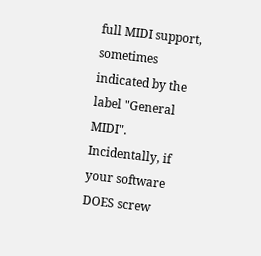full MIDI support, sometimes indicated by the label "General MIDI". Incidentally, if your software DOES screw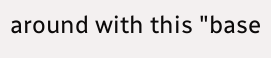around with this "base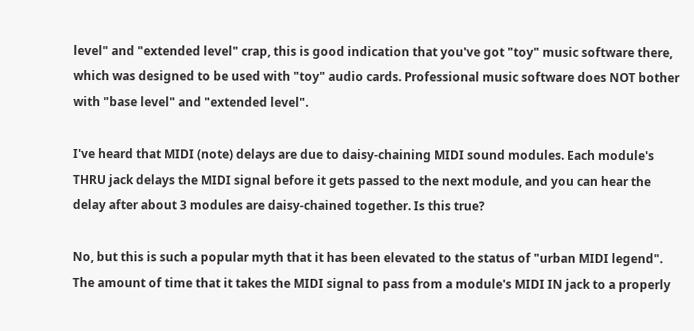level" and "extended level" crap, this is good indication that you've got "toy" music software there, which was designed to be used with "toy" audio cards. Professional music software does NOT bother with "base level" and "extended level".

I've heard that MIDI (note) delays are due to daisy-chaining MIDI sound modules. Each module's THRU jack delays the MIDI signal before it gets passed to the next module, and you can hear the delay after about 3 modules are daisy-chained together. Is this true?

No, but this is such a popular myth that it has been elevated to the status of "urban MIDI legend". The amount of time that it takes the MIDI signal to pass from a module's MIDI IN jack to a properly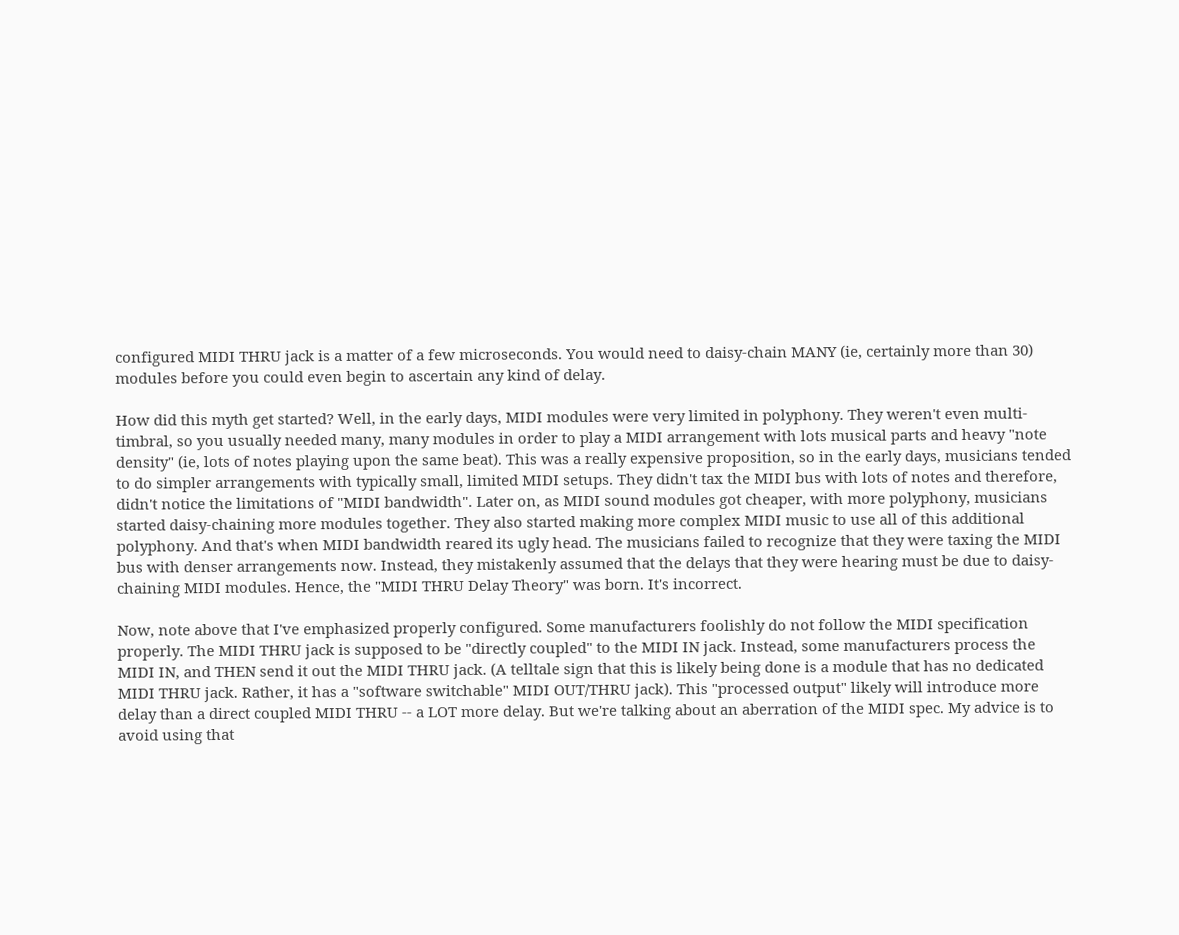configured MIDI THRU jack is a matter of a few microseconds. You would need to daisy-chain MANY (ie, certainly more than 30) modules before you could even begin to ascertain any kind of delay.

How did this myth get started? Well, in the early days, MIDI modules were very limited in polyphony. They weren't even multi-timbral, so you usually needed many, many modules in order to play a MIDI arrangement with lots musical parts and heavy "note density" (ie, lots of notes playing upon the same beat). This was a really expensive proposition, so in the early days, musicians tended to do simpler arrangements with typically small, limited MIDI setups. They didn't tax the MIDI bus with lots of notes and therefore, didn't notice the limitations of "MIDI bandwidth". Later on, as MIDI sound modules got cheaper, with more polyphony, musicians started daisy-chaining more modules together. They also started making more complex MIDI music to use all of this additional polyphony. And that's when MIDI bandwidth reared its ugly head. The musicians failed to recognize that they were taxing the MIDI bus with denser arrangements now. Instead, they mistakenly assumed that the delays that they were hearing must be due to daisy-chaining MIDI modules. Hence, the "MIDI THRU Delay Theory" was born. It's incorrect.

Now, note above that I've emphasized properly configured. Some manufacturers foolishly do not follow the MIDI specification properly. The MIDI THRU jack is supposed to be "directly coupled" to the MIDI IN jack. Instead, some manufacturers process the MIDI IN, and THEN send it out the MIDI THRU jack. (A telltale sign that this is likely being done is a module that has no dedicated MIDI THRU jack. Rather, it has a "software switchable" MIDI OUT/THRU jack). This "processed output" likely will introduce more delay than a direct coupled MIDI THRU -- a LOT more delay. But we're talking about an aberration of the MIDI spec. My advice is to avoid using that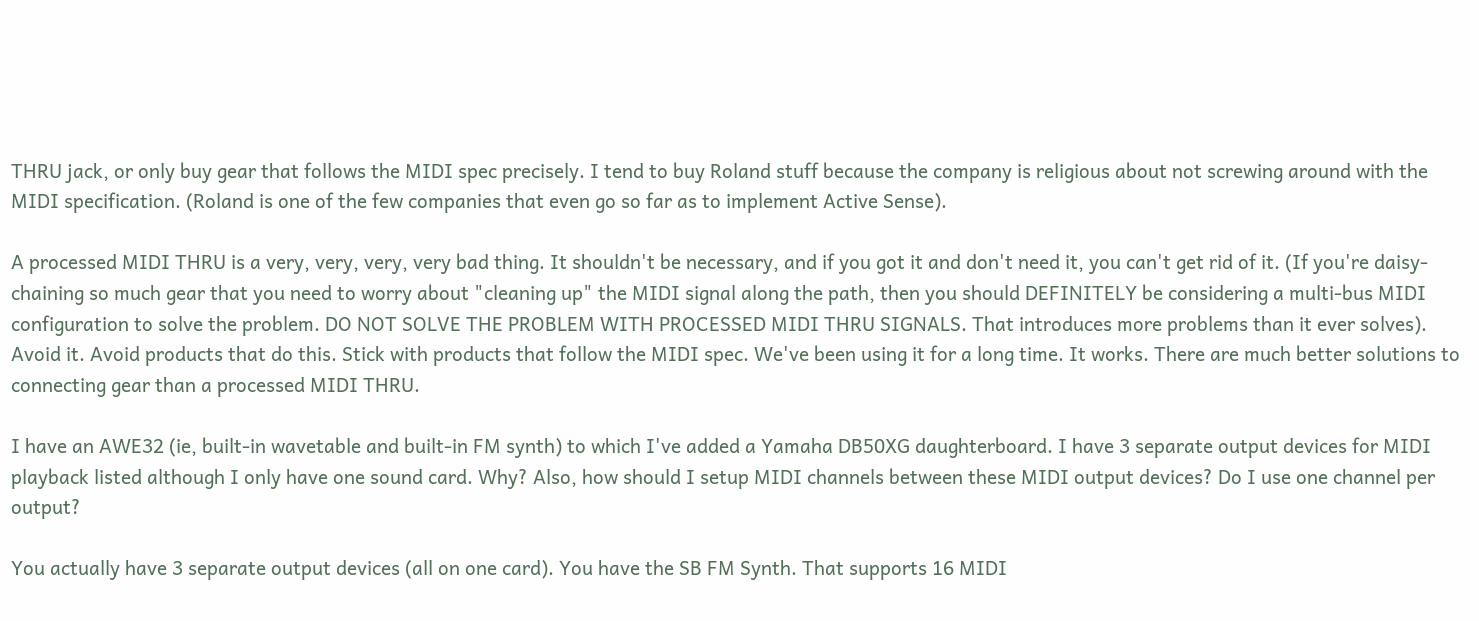THRU jack, or only buy gear that follows the MIDI spec precisely. I tend to buy Roland stuff because the company is religious about not screwing around with the MIDI specification. (Roland is one of the few companies that even go so far as to implement Active Sense).

A processed MIDI THRU is a very, very, very, very bad thing. It shouldn't be necessary, and if you got it and don't need it, you can't get rid of it. (If you're daisy-chaining so much gear that you need to worry about "cleaning up" the MIDI signal along the path, then you should DEFINITELY be considering a multi-bus MIDI configuration to solve the problem. DO NOT SOLVE THE PROBLEM WITH PROCESSED MIDI THRU SIGNALS. That introduces more problems than it ever solves). Avoid it. Avoid products that do this. Stick with products that follow the MIDI spec. We've been using it for a long time. It works. There are much better solutions to connecting gear than a processed MIDI THRU.

I have an AWE32 (ie, built-in wavetable and built-in FM synth) to which I've added a Yamaha DB50XG daughterboard. I have 3 separate output devices for MIDI playback listed although I only have one sound card. Why? Also, how should I setup MIDI channels between these MIDI output devices? Do I use one channel per output?

You actually have 3 separate output devices (all on one card). You have the SB FM Synth. That supports 16 MIDI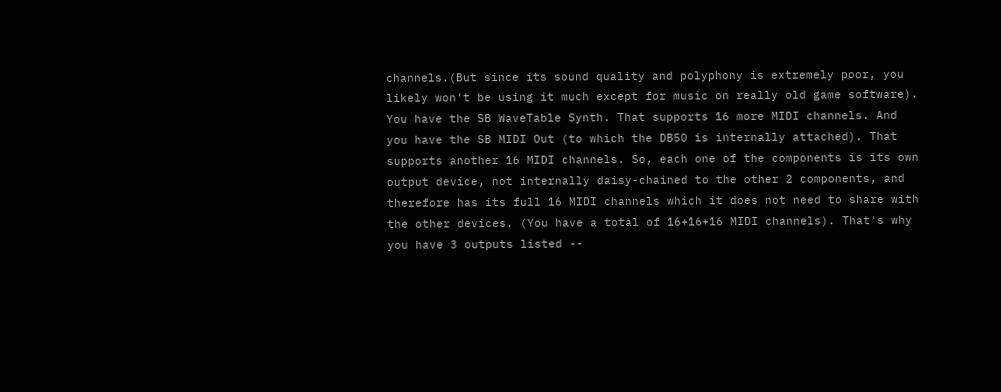channels.(But since its sound quality and polyphony is extremely poor, you likely won't be using it much except for music on really old game software). You have the SB WaveTable Synth. That supports 16 more MIDI channels. And you have the SB MIDI Out (to which the DB50 is internally attached). That supports another 16 MIDI channels. So, each one of the components is its own output device, not internally daisy-chained to the other 2 components, and therefore has its full 16 MIDI channels which it does not need to share with the other devices. (You have a total of 16+16+16 MIDI channels). That's why you have 3 outputs listed --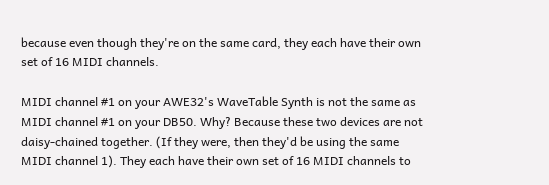because even though they're on the same card, they each have their own set of 16 MIDI channels.

MIDI channel #1 on your AWE32's WaveTable Synth is not the same as MIDI channel #1 on your DB50. Why? Because these two devices are not daisy-chained together. (If they were, then they'd be using the same MIDI channel 1). They each have their own set of 16 MIDI channels to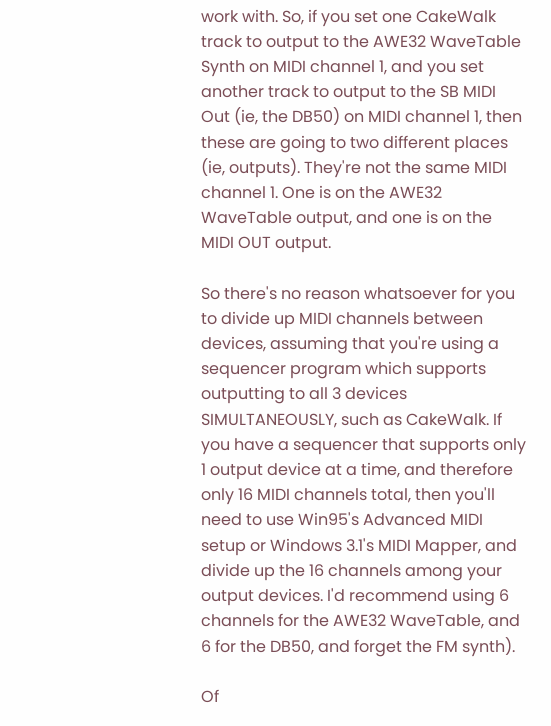work with. So, if you set one CakeWalk track to output to the AWE32 WaveTable Synth on MIDI channel 1, and you set another track to output to the SB MIDI Out (ie, the DB50) on MIDI channel 1, then these are going to two different places (ie, outputs). They're not the same MIDI channel 1. One is on the AWE32 WaveTable output, and one is on the MIDI OUT output.

So there's no reason whatsoever for you to divide up MIDI channels between devices, assuming that you're using a sequencer program which supports outputting to all 3 devices SIMULTANEOUSLY, such as CakeWalk. If you have a sequencer that supports only 1 output device at a time, and therefore only 16 MIDI channels total, then you'll need to use Win95's Advanced MIDI setup or Windows 3.1's MIDI Mapper, and divide up the 16 channels among your output devices. I'd recommend using 6 channels for the AWE32 WaveTable, and 6 for the DB50, and forget the FM synth).

Of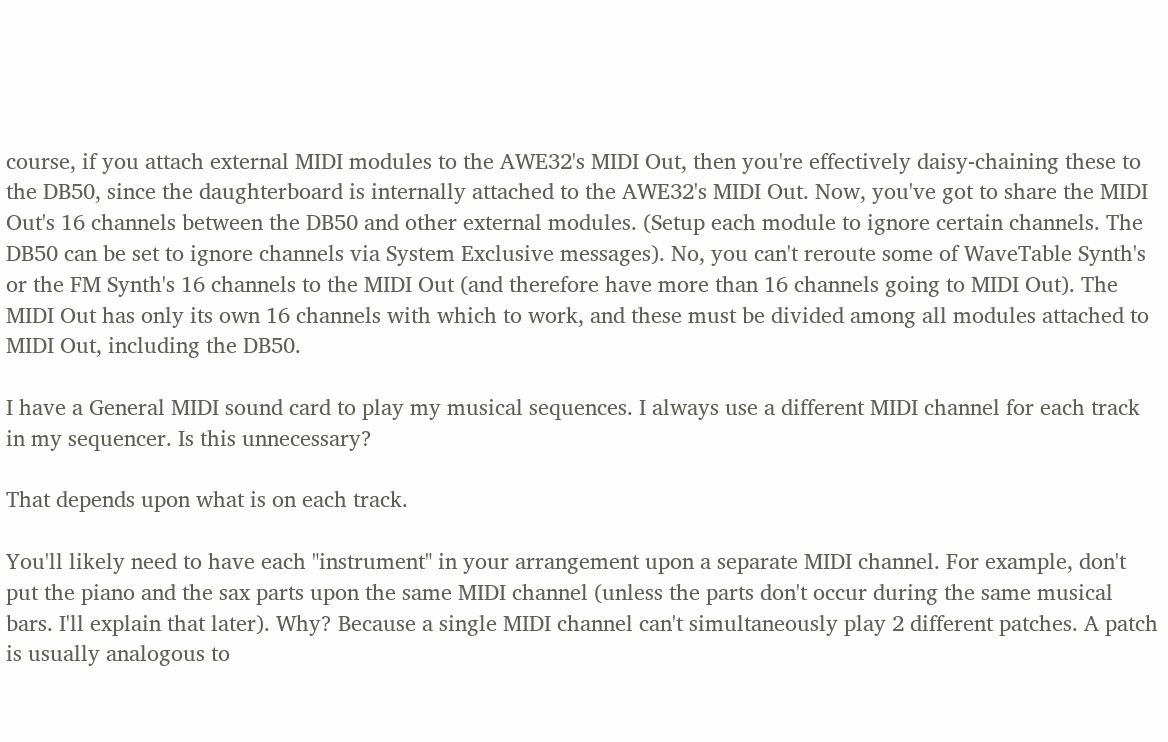course, if you attach external MIDI modules to the AWE32's MIDI Out, then you're effectively daisy-chaining these to the DB50, since the daughterboard is internally attached to the AWE32's MIDI Out. Now, you've got to share the MIDI Out's 16 channels between the DB50 and other external modules. (Setup each module to ignore certain channels. The DB50 can be set to ignore channels via System Exclusive messages). No, you can't reroute some of WaveTable Synth's or the FM Synth's 16 channels to the MIDI Out (and therefore have more than 16 channels going to MIDI Out). The MIDI Out has only its own 16 channels with which to work, and these must be divided among all modules attached to MIDI Out, including the DB50.

I have a General MIDI sound card to play my musical sequences. I always use a different MIDI channel for each track in my sequencer. Is this unnecessary?

That depends upon what is on each track.

You'll likely need to have each "instrument" in your arrangement upon a separate MIDI channel. For example, don't put the piano and the sax parts upon the same MIDI channel (unless the parts don't occur during the same musical bars. I'll explain that later). Why? Because a single MIDI channel can't simultaneously play 2 different patches. A patch is usually analogous to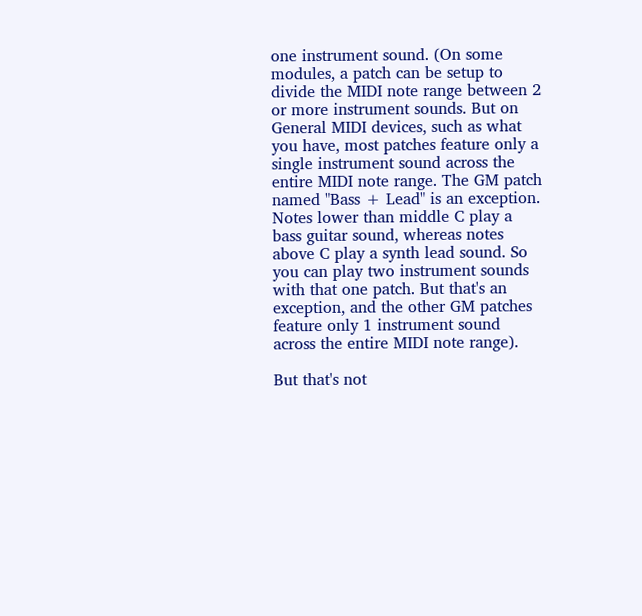one instrument sound. (On some modules, a patch can be setup to divide the MIDI note range between 2 or more instrument sounds. But on General MIDI devices, such as what you have, most patches feature only a single instrument sound across the entire MIDI note range. The GM patch named "Bass + Lead" is an exception. Notes lower than middle C play a bass guitar sound, whereas notes above C play a synth lead sound. So you can play two instrument sounds with that one patch. But that's an exception, and the other GM patches feature only 1 instrument sound across the entire MIDI note range).

But that's not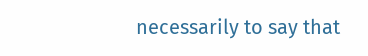necessarily to say that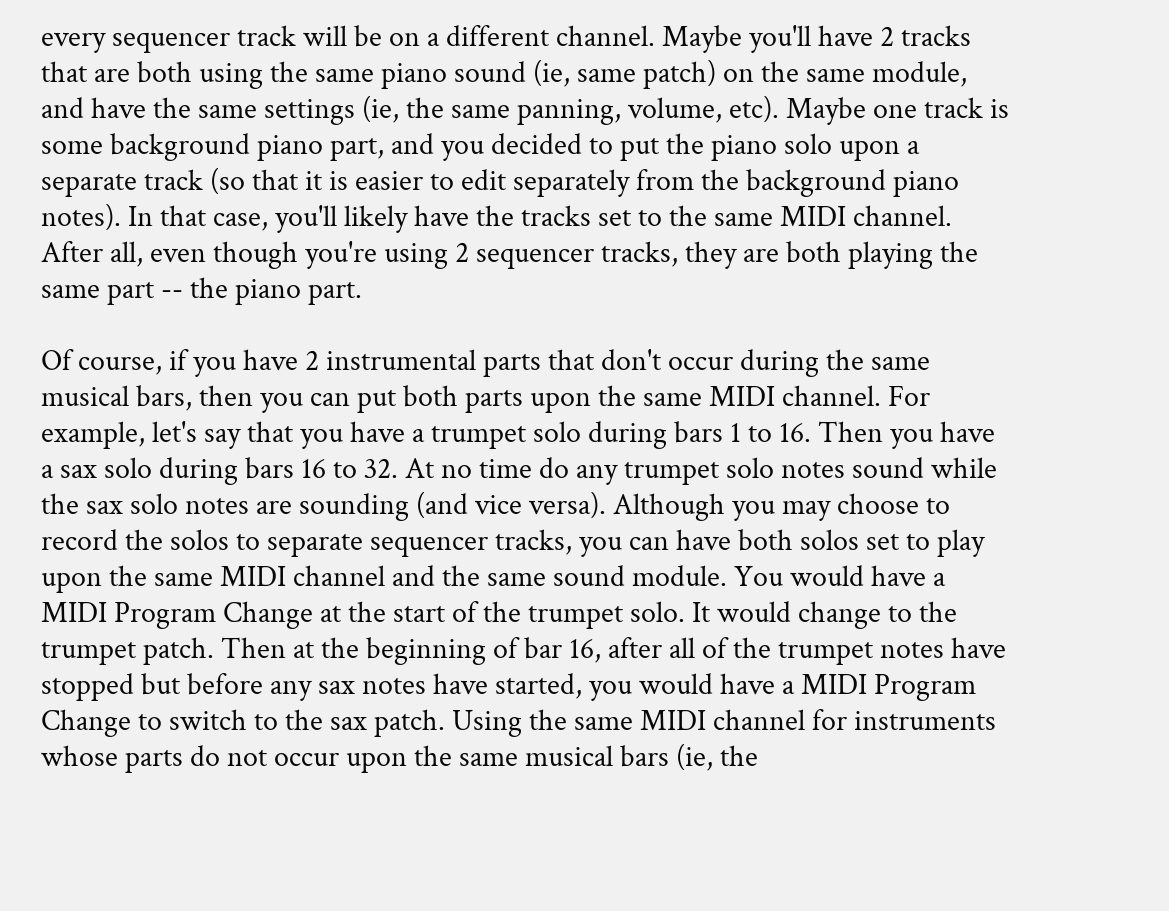every sequencer track will be on a different channel. Maybe you'll have 2 tracks that are both using the same piano sound (ie, same patch) on the same module, and have the same settings (ie, the same panning, volume, etc). Maybe one track is some background piano part, and you decided to put the piano solo upon a separate track (so that it is easier to edit separately from the background piano notes). In that case, you'll likely have the tracks set to the same MIDI channel. After all, even though you're using 2 sequencer tracks, they are both playing the same part -- the piano part.

Of course, if you have 2 instrumental parts that don't occur during the same musical bars, then you can put both parts upon the same MIDI channel. For example, let's say that you have a trumpet solo during bars 1 to 16. Then you have a sax solo during bars 16 to 32. At no time do any trumpet solo notes sound while the sax solo notes are sounding (and vice versa). Although you may choose to record the solos to separate sequencer tracks, you can have both solos set to play upon the same MIDI channel and the same sound module. You would have a MIDI Program Change at the start of the trumpet solo. It would change to the trumpet patch. Then at the beginning of bar 16, after all of the trumpet notes have stopped but before any sax notes have started, you would have a MIDI Program Change to switch to the sax patch. Using the same MIDI channel for instruments whose parts do not occur upon the same musical bars (ie, the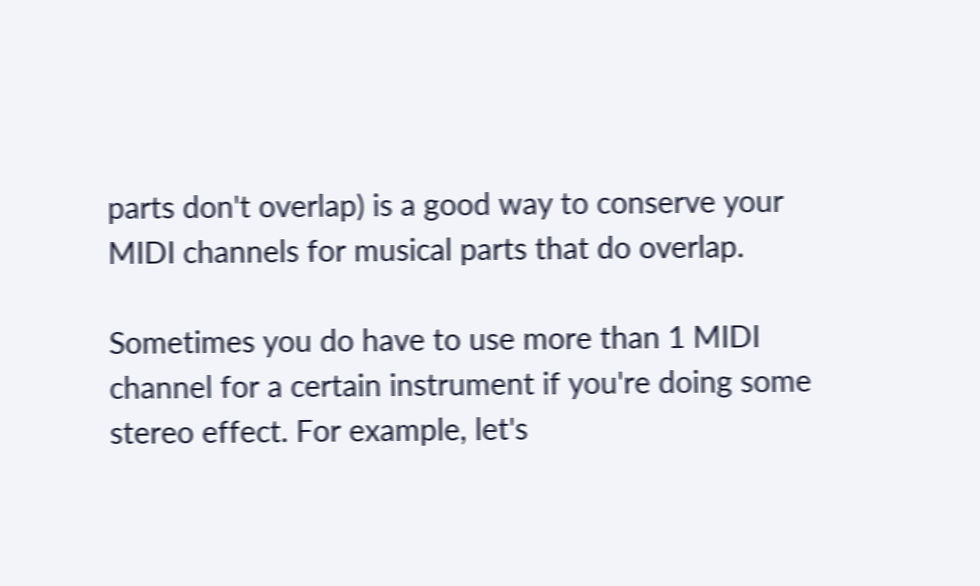parts don't overlap) is a good way to conserve your MIDI channels for musical parts that do overlap.

Sometimes you do have to use more than 1 MIDI channel for a certain instrument if you're doing some stereo effect. For example, let's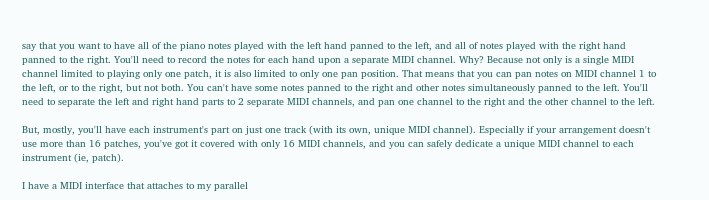say that you want to have all of the piano notes played with the left hand panned to the left, and all of notes played with the right hand panned to the right. You'll need to record the notes for each hand upon a separate MIDI channel. Why? Because not only is a single MIDI channel limited to playing only one patch, it is also limited to only one pan position. That means that you can pan notes on MIDI channel 1 to the left, or to the right, but not both. You can't have some notes panned to the right and other notes simultaneously panned to the left. You'll need to separate the left and right hand parts to 2 separate MIDI channels, and pan one channel to the right and the other channel to the left.

But, mostly, you'll have each instrument's part on just one track (with its own, unique MIDI channel). Especially if your arrangement doesn't use more than 16 patches, you've got it covered with only 16 MIDI channels, and you can safely dedicate a unique MIDI channel to each instrument (ie, patch).

I have a MIDI interface that attaches to my parallel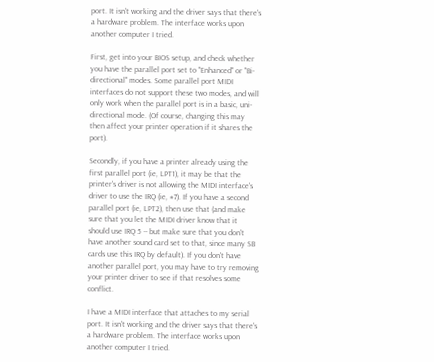port. It isn't working and the driver says that there's a hardware problem. The interface works upon another computer I tried.

First, get into your BIOS setup, and check whether you have the parallel port set to "Enhanced" or "Bi-directional" modes. Some parallel port MIDI interfaces do not support these two modes, and will only work when the parallel port is in a basic, uni-directional mode. (Of course, changing this may then affect your printer operation if it shares the port).

Secondly, if you have a printer already using the first parallel port (ie, LPT1), it may be that the printer's driver is not allowing the MIDI interface's driver to use the IRQ (ie, #7). If you have a second parallel port (ie, LPT2), then use that (and make sure that you let the MIDI driver know that it should use IRQ 5 -- but make sure that you don't have another sound card set to that, since many SB cards use this IRQ by default). If you don't have another parallel port, you may have to try removing your printer driver to see if that resolves some conflict.

I have a MIDI interface that attaches to my serial port. It isn't working and the driver says that there's a hardware problem. The interface works upon another computer I tried.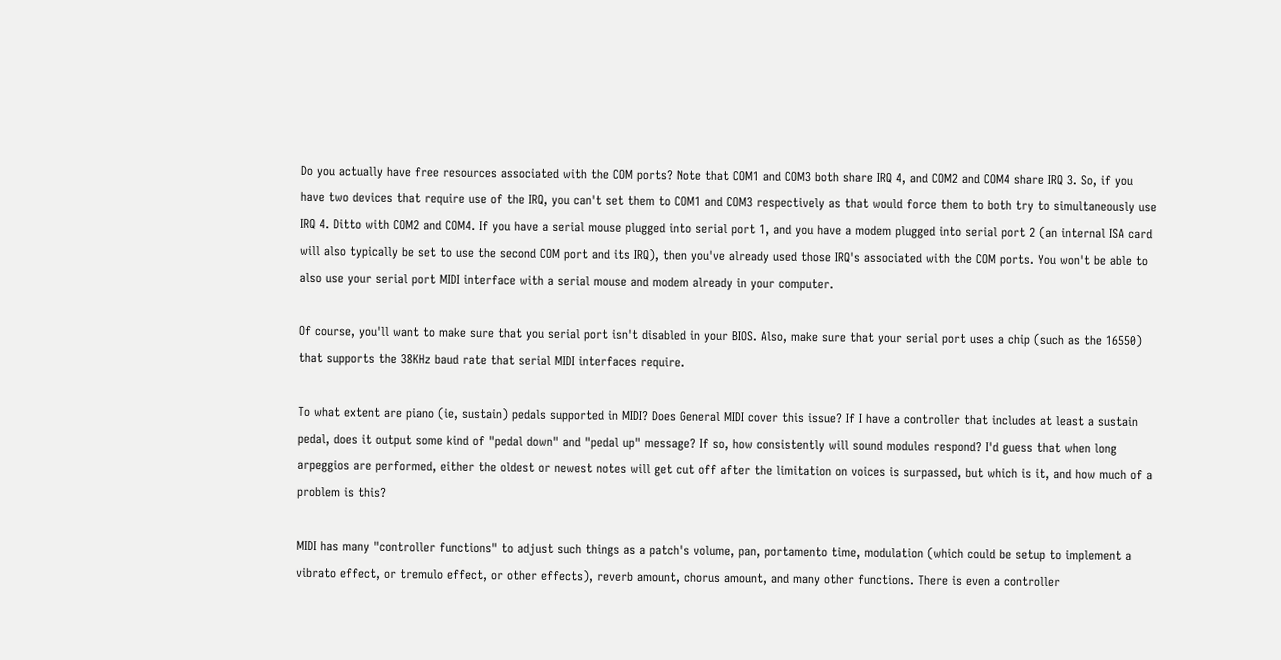Do you actually have free resources associated with the COM ports? Note that COM1 and COM3 both share IRQ 4, and COM2 and COM4 share IRQ 3. So, if you have two devices that require use of the IRQ, you can't set them to COM1 and COM3 respectively as that would force them to both try to simultaneously use IRQ 4. Ditto with COM2 and COM4. If you have a serial mouse plugged into serial port 1, and you have a modem plugged into serial port 2 (an internal ISA card will also typically be set to use the second COM port and its IRQ), then you've already used those IRQ's associated with the COM ports. You won't be able to also use your serial port MIDI interface with a serial mouse and modem already in your computer.

Of course, you'll want to make sure that you serial port isn't disabled in your BIOS. Also, make sure that your serial port uses a chip (such as the 16550) that supports the 38KHz baud rate that serial MIDI interfaces require.

To what extent are piano (ie, sustain) pedals supported in MIDI? Does General MIDI cover this issue? If I have a controller that includes at least a sustain pedal, does it output some kind of "pedal down" and "pedal up" message? If so, how consistently will sound modules respond? I'd guess that when long arpeggios are performed, either the oldest or newest notes will get cut off after the limitation on voices is surpassed, but which is it, and how much of a problem is this?

MIDI has many "controller functions" to adjust such things as a patch's volume, pan, portamento time, modulation (which could be setup to implement a vibrato effect, or tremulo effect, or other effects), reverb amount, chorus amount, and many other functions. There is even a controller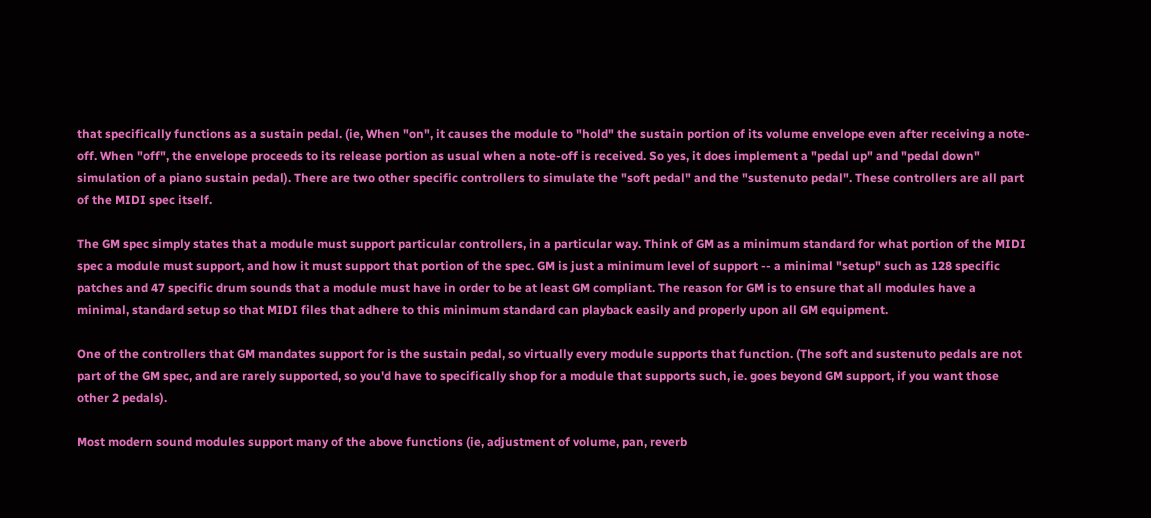that specifically functions as a sustain pedal. (ie, When "on", it causes the module to "hold" the sustain portion of its volume envelope even after receiving a note-off. When "off", the envelope proceeds to its release portion as usual when a note-off is received. So yes, it does implement a "pedal up" and "pedal down" simulation of a piano sustain pedal). There are two other specific controllers to simulate the "soft pedal" and the "sustenuto pedal". These controllers are all part of the MIDI spec itself.

The GM spec simply states that a module must support particular controllers, in a particular way. Think of GM as a minimum standard for what portion of the MIDI spec a module must support, and how it must support that portion of the spec. GM is just a minimum level of support -- a minimal "setup" such as 128 specific patches and 47 specific drum sounds that a module must have in order to be at least GM compliant. The reason for GM is to ensure that all modules have a minimal, standard setup so that MIDI files that adhere to this minimum standard can playback easily and properly upon all GM equipment.

One of the controllers that GM mandates support for is the sustain pedal, so virtually every module supports that function. (The soft and sustenuto pedals are not part of the GM spec, and are rarely supported, so you'd have to specifically shop for a module that supports such, ie. goes beyond GM support, if you want those other 2 pedals).

Most modern sound modules support many of the above functions (ie, adjustment of volume, pan, reverb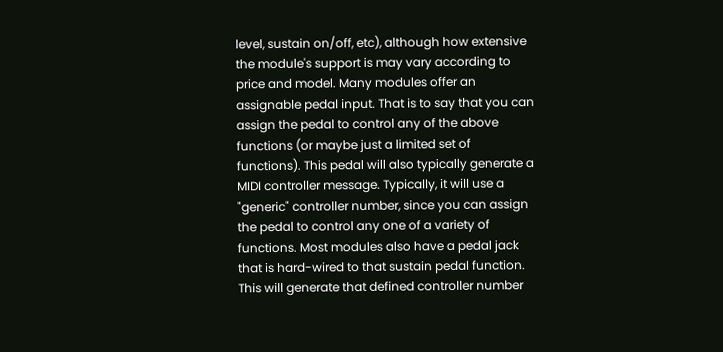level, sustain on/off, etc), although how extensive the module's support is may vary according to price and model. Many modules offer an assignable pedal input. That is to say that you can assign the pedal to control any of the above functions (or maybe just a limited set of functions). This pedal will also typically generate a MIDI controller message. Typically, it will use a "generic" controller number, since you can assign the pedal to control any one of a variety of functions. Most modules also have a pedal jack that is hard-wired to that sustain pedal function. This will generate that defined controller number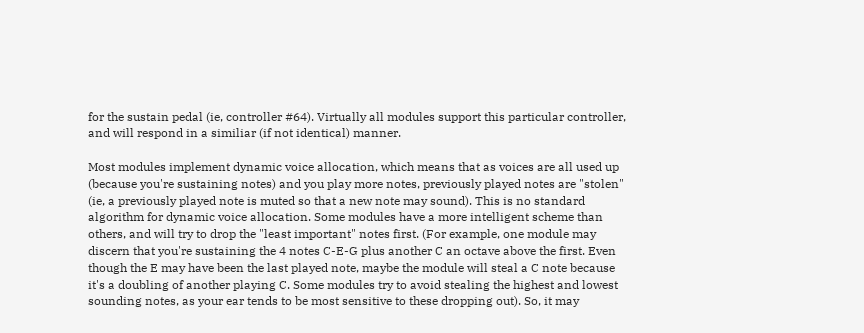for the sustain pedal (ie, controller #64). Virtually all modules support this particular controller, and will respond in a similiar (if not identical) manner.

Most modules implement dynamic voice allocation, which means that as voices are all used up (because you're sustaining notes) and you play more notes, previously played notes are "stolen" (ie, a previously played note is muted so that a new note may sound). This is no standard algorithm for dynamic voice allocation. Some modules have a more intelligent scheme than others, and will try to drop the "least important" notes first. (For example, one module may discern that you're sustaining the 4 notes C-E-G plus another C an octave above the first. Even though the E may have been the last played note, maybe the module will steal a C note because it's a doubling of another playing C. Some modules try to avoid stealing the highest and lowest sounding notes, as your ear tends to be most sensitive to these dropping out). So, it may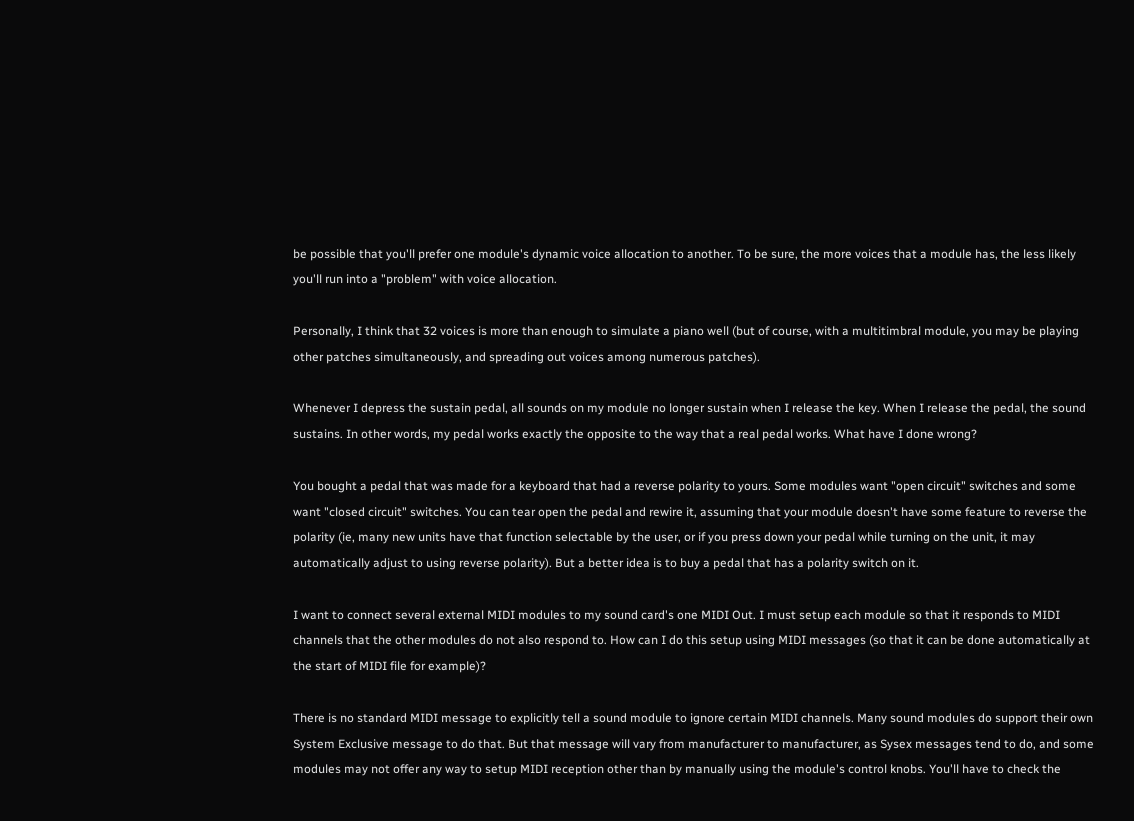be possible that you'll prefer one module's dynamic voice allocation to another. To be sure, the more voices that a module has, the less likely you'll run into a "problem" with voice allocation.

Personally, I think that 32 voices is more than enough to simulate a piano well (but of course, with a multitimbral module, you may be playing other patches simultaneously, and spreading out voices among numerous patches).

Whenever I depress the sustain pedal, all sounds on my module no longer sustain when I release the key. When I release the pedal, the sound sustains. In other words, my pedal works exactly the opposite to the way that a real pedal works. What have I done wrong?

You bought a pedal that was made for a keyboard that had a reverse polarity to yours. Some modules want "open circuit" switches and some want "closed circuit" switches. You can tear open the pedal and rewire it, assuming that your module doesn't have some feature to reverse the polarity (ie, many new units have that function selectable by the user, or if you press down your pedal while turning on the unit, it may automatically adjust to using reverse polarity). But a better idea is to buy a pedal that has a polarity switch on it.

I want to connect several external MIDI modules to my sound card's one MIDI Out. I must setup each module so that it responds to MIDI channels that the other modules do not also respond to. How can I do this setup using MIDI messages (so that it can be done automatically at the start of MIDI file for example)?

There is no standard MIDI message to explicitly tell a sound module to ignore certain MIDI channels. Many sound modules do support their own System Exclusive message to do that. But that message will vary from manufacturer to manufacturer, as Sysex messages tend to do, and some modules may not offer any way to setup MIDI reception other than by manually using the module's control knobs. You'll have to check the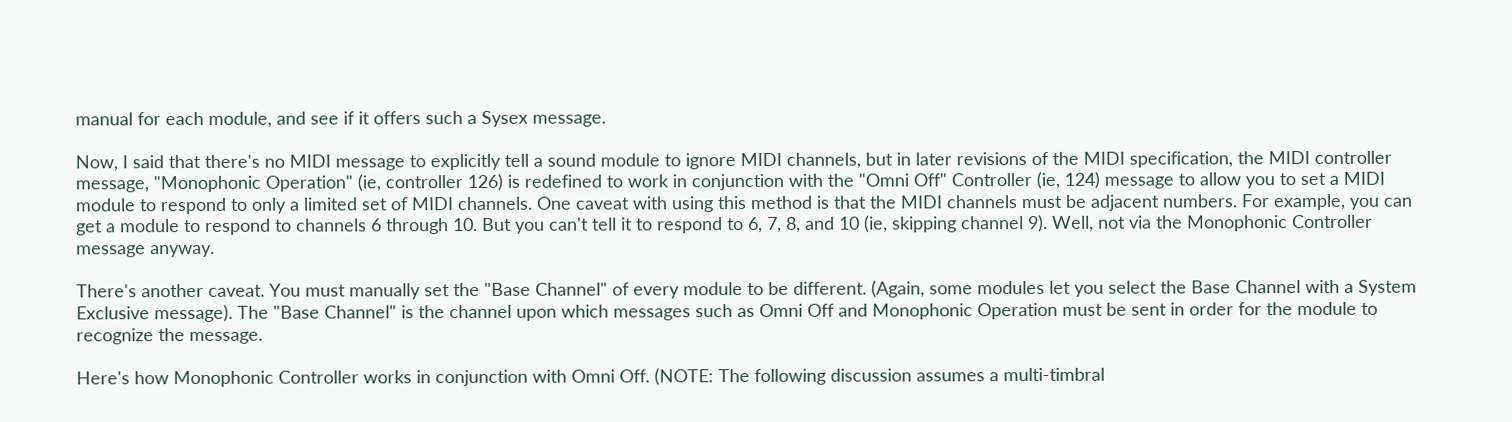manual for each module, and see if it offers such a Sysex message.

Now, I said that there's no MIDI message to explicitly tell a sound module to ignore MIDI channels, but in later revisions of the MIDI specification, the MIDI controller message, "Monophonic Operation" (ie, controller 126) is redefined to work in conjunction with the "Omni Off" Controller (ie, 124) message to allow you to set a MIDI module to respond to only a limited set of MIDI channels. One caveat with using this method is that the MIDI channels must be adjacent numbers. For example, you can get a module to respond to channels 6 through 10. But you can't tell it to respond to 6, 7, 8, and 10 (ie, skipping channel 9). Well, not via the Monophonic Controller message anyway.

There's another caveat. You must manually set the "Base Channel" of every module to be different. (Again, some modules let you select the Base Channel with a System Exclusive message). The "Base Channel" is the channel upon which messages such as Omni Off and Monophonic Operation must be sent in order for the module to recognize the message.

Here's how Monophonic Controller works in conjunction with Omni Off. (NOTE: The following discussion assumes a multi-timbral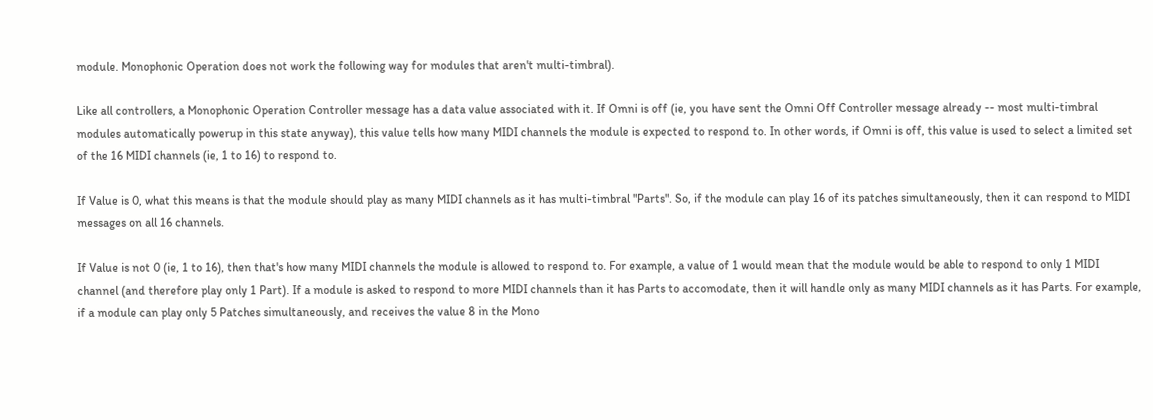module. Monophonic Operation does not work the following way for modules that aren't multi-timbral).

Like all controllers, a Monophonic Operation Controller message has a data value associated with it. If Omni is off (ie, you have sent the Omni Off Controller message already -- most multi-timbral modules automatically powerup in this state anyway), this value tells how many MIDI channels the module is expected to respond to. In other words, if Omni is off, this value is used to select a limited set of the 16 MIDI channels (ie, 1 to 16) to respond to.

If Value is 0, what this means is that the module should play as many MIDI channels as it has multi-timbral "Parts". So, if the module can play 16 of its patches simultaneously, then it can respond to MIDI messages on all 16 channels.

If Value is not 0 (ie, 1 to 16), then that's how many MIDI channels the module is allowed to respond to. For example, a value of 1 would mean that the module would be able to respond to only 1 MIDI channel (and therefore play only 1 Part). If a module is asked to respond to more MIDI channels than it has Parts to accomodate, then it will handle only as many MIDI channels as it has Parts. For example, if a module can play only 5 Patches simultaneously, and receives the value 8 in the Mono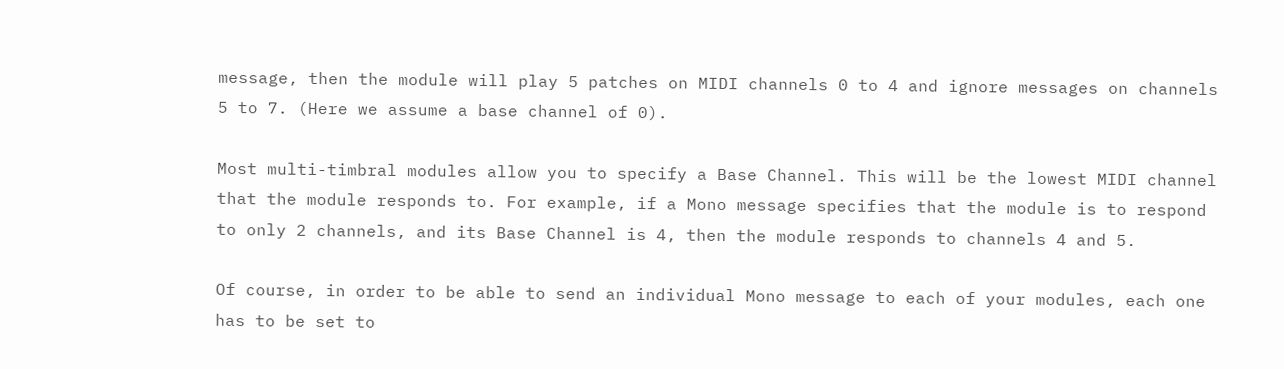message, then the module will play 5 patches on MIDI channels 0 to 4 and ignore messages on channels 5 to 7. (Here we assume a base channel of 0).

Most multi-timbral modules allow you to specify a Base Channel. This will be the lowest MIDI channel that the module responds to. For example, if a Mono message specifies that the module is to respond to only 2 channels, and its Base Channel is 4, then the module responds to channels 4 and 5.

Of course, in order to be able to send an individual Mono message to each of your modules, each one has to be set to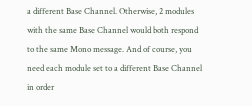a different Base Channel. Otherwise, 2 modules with the same Base Channel would both respond to the same Mono message. And of course, you need each module set to a different Base Channel in order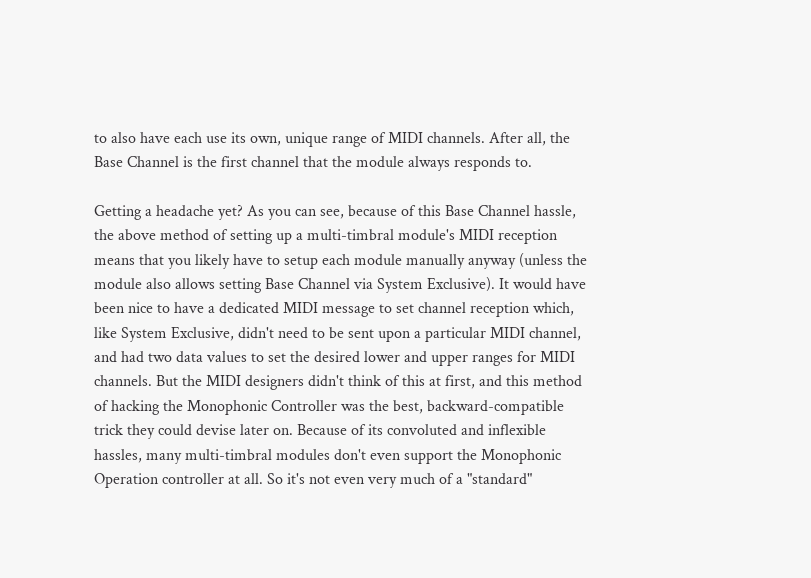to also have each use its own, unique range of MIDI channels. After all, the Base Channel is the first channel that the module always responds to.

Getting a headache yet? As you can see, because of this Base Channel hassle, the above method of setting up a multi-timbral module's MIDI reception means that you likely have to setup each module manually anyway (unless the module also allows setting Base Channel via System Exclusive). It would have been nice to have a dedicated MIDI message to set channel reception which, like System Exclusive, didn't need to be sent upon a particular MIDI channel, and had two data values to set the desired lower and upper ranges for MIDI channels. But the MIDI designers didn't think of this at first, and this method of hacking the Monophonic Controller was the best, backward-compatible trick they could devise later on. Because of its convoluted and inflexible hassles, many multi-timbral modules don't even support the Monophonic Operation controller at all. So it's not even very much of a "standard"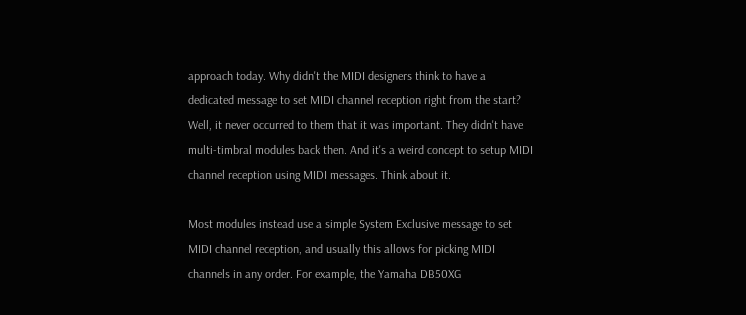approach today. Why didn't the MIDI designers think to have a dedicated message to set MIDI channel reception right from the start? Well, it never occurred to them that it was important. They didn't have multi-timbral modules back then. And it's a weird concept to setup MIDI channel reception using MIDI messages. Think about it.

Most modules instead use a simple System Exclusive message to set MIDI channel reception, and usually this allows for picking MIDI channels in any order. For example, the Yamaha DB50XG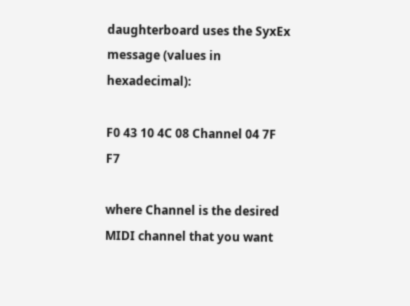daughterboard uses the SyxEx message (values in hexadecimal):

F0 43 10 4C 08 Channel 04 7F F7

where Channel is the desired MIDI channel that you want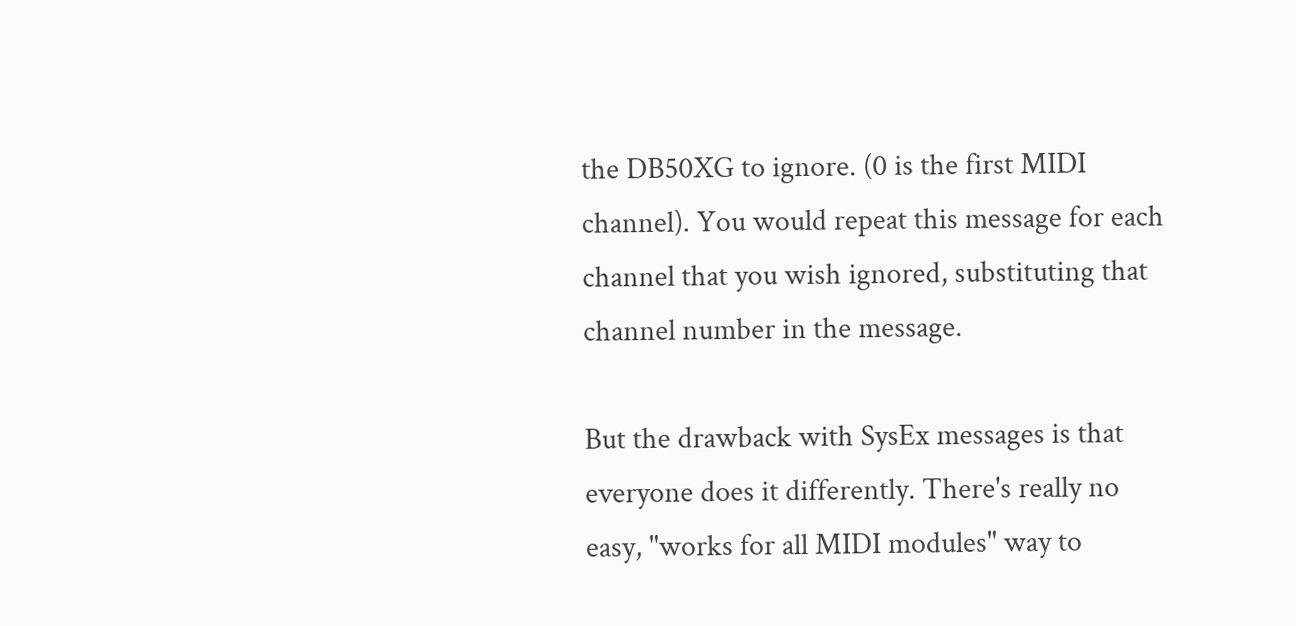the DB50XG to ignore. (0 is the first MIDI channel). You would repeat this message for each channel that you wish ignored, substituting that channel number in the message.

But the drawback with SysEx messages is that everyone does it differently. There's really no easy, "works for all MIDI modules" way to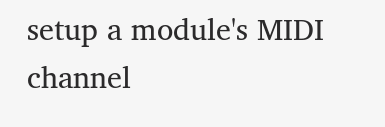setup a module's MIDI channel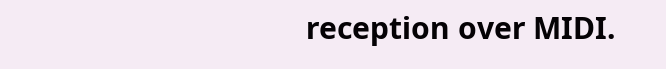reception over MIDI.